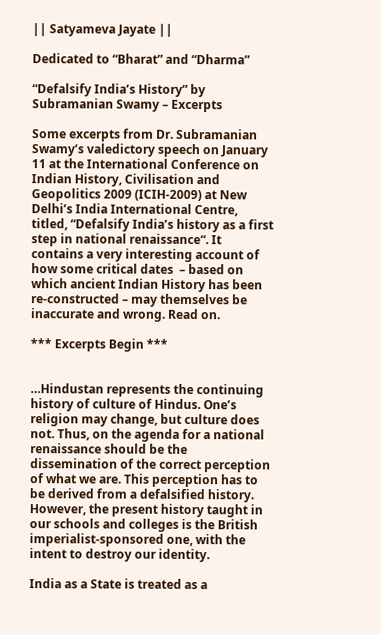|| Satyameva Jayate ||

Dedicated to “Bharat” and “Dharma”

“Defalsify India’s History” by Subramanian Swamy – Excerpts

Some excerpts from Dr. Subramanian Swamy’s valedictory speech on January 11 at the International Conference on Indian History, Civilisation and Geopolitics 2009 (ICIH-2009) at New Delhi’s India International Centre, titled, “Defalsify India’s history as a first step in national renaissance“. It contains a very interesting account of how some critical dates  – based on which ancient Indian History has been re-constructed – may themselves be inaccurate and wrong. Read on.

*** Excerpts Begin ***


…Hindustan represents the continuing history of culture of Hindus. One’s religion may change, but culture does not. Thus, on the agenda for a national renaissance should be the dissemination of the correct perception of what we are. This perception has to be derived from a defalsified history. However, the present history taught in our schools and colleges is the British imperialist-sponsored one, with the intent to destroy our identity.

India as a State is treated as a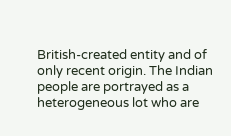British-created entity and of only recent origin. The Indian people are portrayed as a heterogeneous lot who are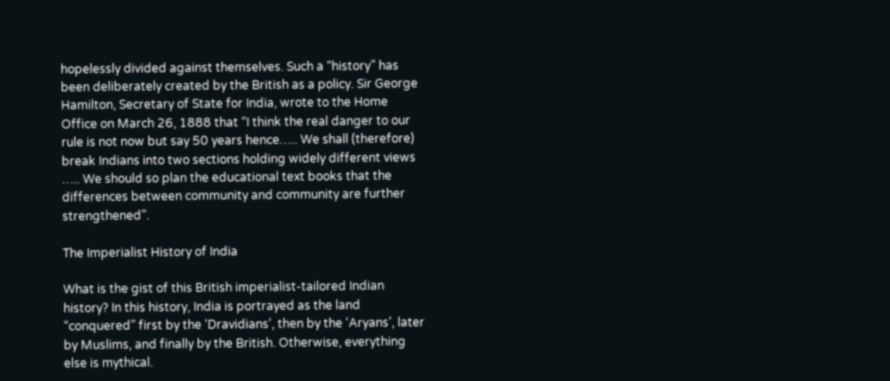hopelessly divided against themselves. Such a “history” has been deliberately created by the British as a policy. Sir George Hamilton, Secretary of State for India, wrote to the Home Office on March 26, 1888 that “I think the real danger to our rule is not now but say 50 years hence….. We shall (therefore) break Indians into two sections holding widely different views ….. We should so plan the educational text books that the differences between community and community are further strengthened”.

The Imperialist History of India

What is the gist of this British imperialist-tailored Indian history? In this history, India is portrayed as the land “conquered” first by the ‘Dravidians’, then by the ‘Aryans’, later by Muslims, and finally by the British. Otherwise, everything else is mythical.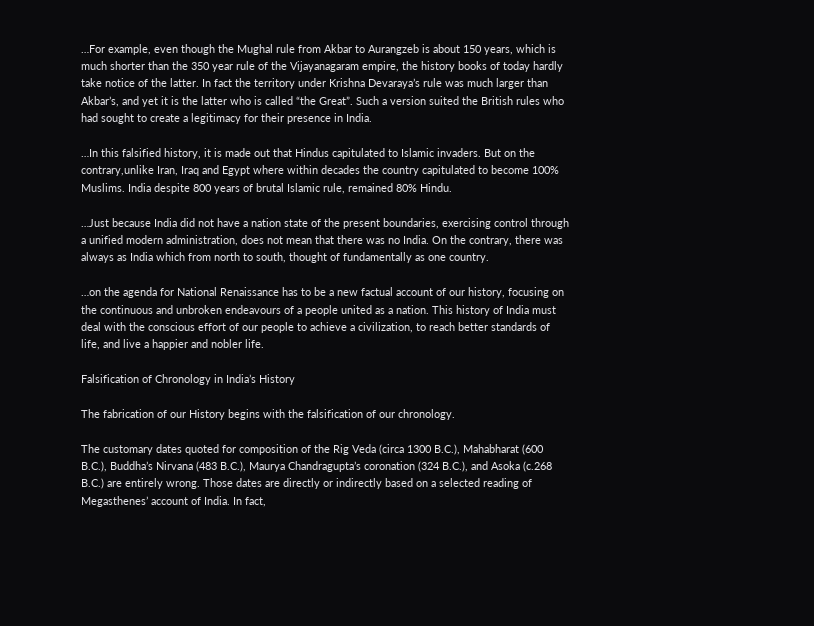…For example, even though the Mughal rule from Akbar to Aurangzeb is about 150 years, which is much shorter than the 350 year rule of the Vijayanagaram empire, the history books of today hardly take notice of the latter. In fact the territory under Krishna Devaraya’s rule was much larger than Akbar’s, and yet it is the latter who is called “the Great”. Such a version suited the British rules who had sought to create a legitimacy for their presence in India.

…In this falsified history, it is made out that Hindus capitulated to Islamic invaders. But on the contrary,unlike Iran, Iraq and Egypt where within decades the country capitulated to become 100% Muslims. India despite 800 years of brutal Islamic rule, remained 80% Hindu.

…Just because India did not have a nation state of the present boundaries, exercising control through a unified modern administration, does not mean that there was no India. On the contrary, there was always as India which from north to south, thought of fundamentally as one country.

…on the agenda for National Renaissance has to be a new factual account of our history, focusing on the continuous and unbroken endeavours of a people united as a nation. This history of India must deal with the conscious effort of our people to achieve a civilization, to reach better standards of life, and live a happier and nobler life.

Falsification of Chronology in India’s History

The fabrication of our History begins with the falsification of our chronology.

The customary dates quoted for composition of the Rig Veda (circa 1300 B.C.), Mahabharat (600 B.C.), Buddha’s Nirvana (483 B.C.), Maurya Chandragupta’s coronation (324 B.C.), and Asoka (c.268 B.C.) are entirely wrong. Those dates are directly or indirectly based on a selected reading of Megasthenes’ account of India. In fact,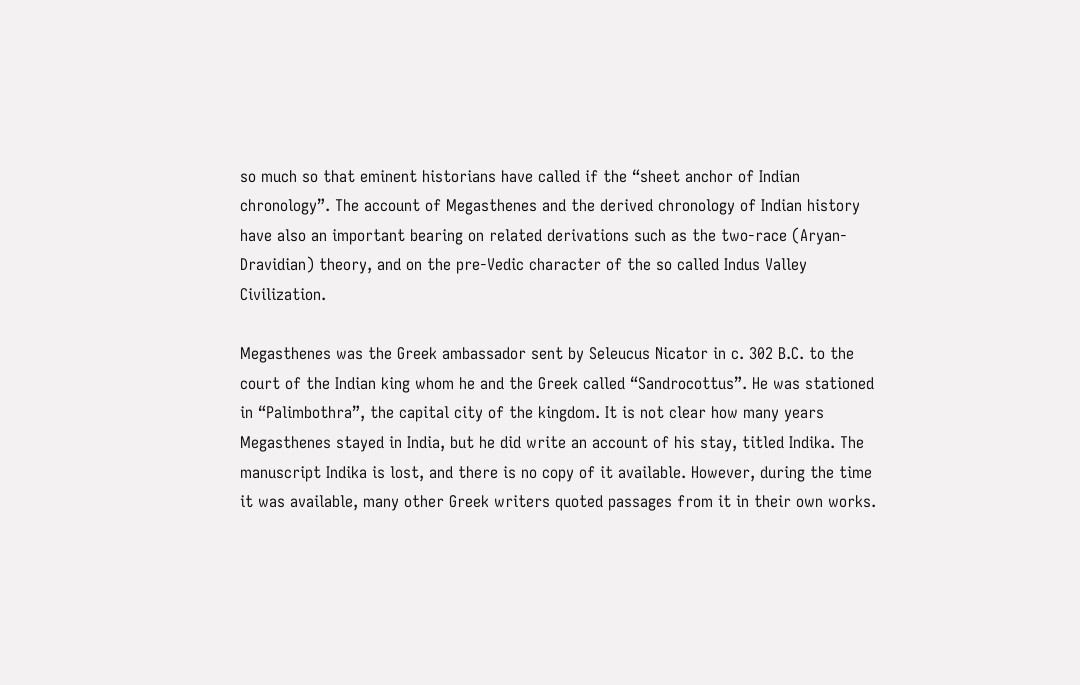so much so that eminent historians have called if the “sheet anchor of Indian chronology”. The account of Megasthenes and the derived chronology of Indian history have also an important bearing on related derivations such as the two-race (Aryan-Dravidian) theory, and on the pre-Vedic character of the so called Indus Valley Civilization.

Megasthenes was the Greek ambassador sent by Seleucus Nicator in c. 302 B.C. to the court of the Indian king whom he and the Greek called “Sandrocottus”. He was stationed in “Palimbothra”, the capital city of the kingdom. It is not clear how many years Megasthenes stayed in India, but he did write an account of his stay, titled Indika. The manuscript Indika is lost, and there is no copy of it available. However, during the time it was available, many other Greek writers quoted passages from it in their own works.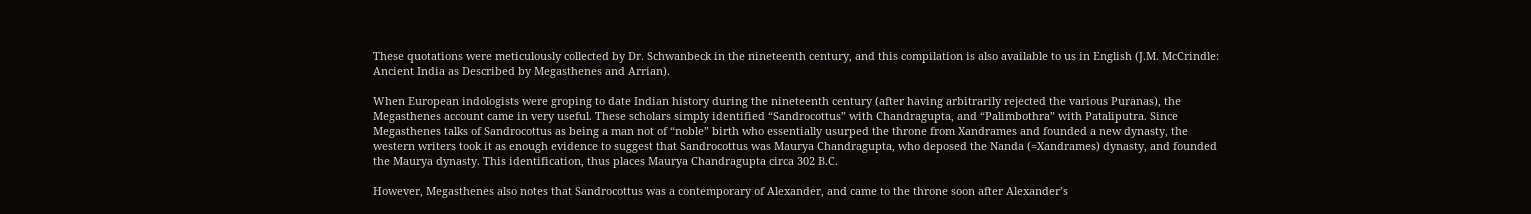These quotations were meticulously collected by Dr. Schwanbeck in the nineteenth century, and this compilation is also available to us in English (J.M. McCrindle: Ancient India as Described by Megasthenes and Arrian).

When European indologists were groping to date Indian history during the nineteenth century (after having arbitrarily rejected the various Puranas), the Megasthenes account came in very useful. These scholars simply identified “Sandrocottus” with Chandragupta, and “Palimbothra” with Pataliputra. Since Megasthenes talks of Sandrocottus as being a man not of “noble” birth who essentially usurped the throne from Xandrames and founded a new dynasty, the western writers took it as enough evidence to suggest that Sandrocottus was Maurya Chandragupta, who deposed the Nanda (=Xandrames) dynasty, and founded the Maurya dynasty. This identification, thus places Maurya Chandragupta circa 302 B.C.

However, Megasthenes also notes that Sandrocottus was a contemporary of Alexander, and came to the throne soon after Alexander’s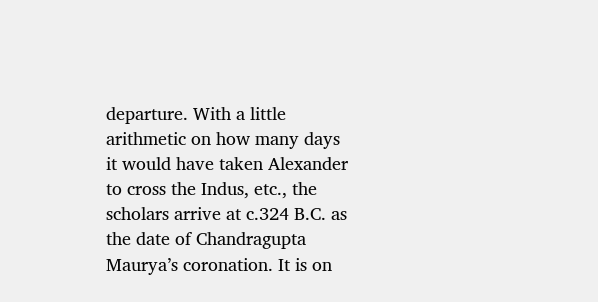departure. With a little arithmetic on how many days it would have taken Alexander to cross the Indus, etc., the scholars arrive at c.324 B.C. as the date of Chandragupta Maurya’s coronation. It is on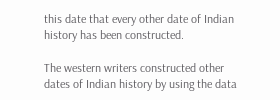this date that every other date of Indian history has been constructed.

The western writers constructed other dates of Indian history by using the data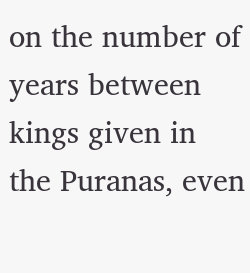on the number of years between kings given in the Puranas, even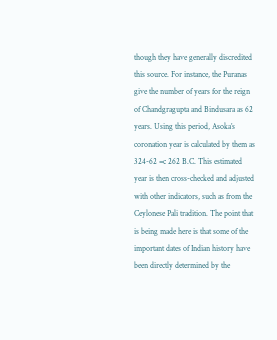though they have generally discredited this source. For instance, the Puranas give the number of years for the reign of Chandgragupta and Bindusara as 62 years. Using this period, Asoka’s coronation year is calculated by them as 324-62 =c 262 B.C. This estimated year is then cross-checked and adjusted with other indicators, such as from the Ceylonese Pali tradition. The point that is being made here is that some of the important dates of Indian history have been directly determined by the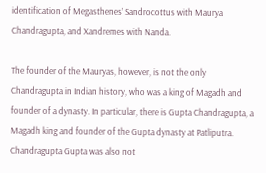identification of Megasthenes’ Sandrocottus with Maurya Chandragupta, and Xandremes with Nanda.

The founder of the Mauryas, however, is not the only Chandragupta in Indian history, who was a king of Magadh and founder of a dynasty. In particular, there is Gupta Chandragupta, a Magadh king and founder of the Gupta dynasty at Patliputra. Chandragupta Gupta was also not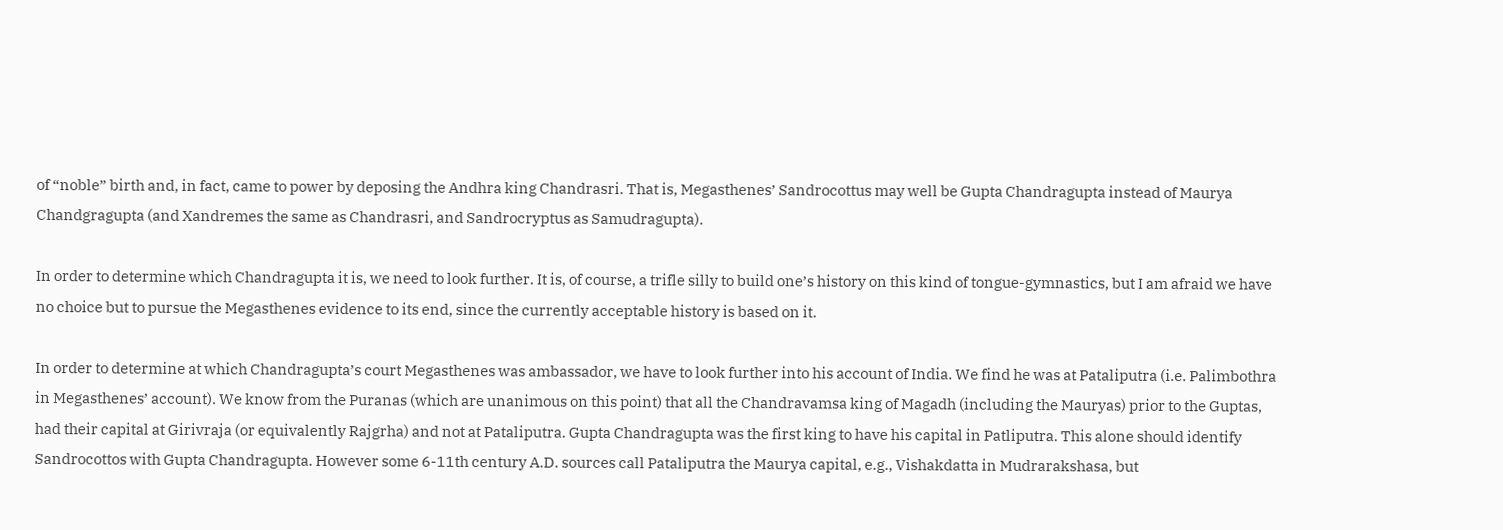of “noble” birth and, in fact, came to power by deposing the Andhra king Chandrasri. That is, Megasthenes’ Sandrocottus may well be Gupta Chandragupta instead of Maurya Chandgragupta (and Xandremes the same as Chandrasri, and Sandrocryptus as Samudragupta).

In order to determine which Chandragupta it is, we need to look further. It is, of course, a trifle silly to build one’s history on this kind of tongue-gymnastics, but I am afraid we have no choice but to pursue the Megasthenes evidence to its end, since the currently acceptable history is based on it.

In order to determine at which Chandragupta’s court Megasthenes was ambassador, we have to look further into his account of India. We find he was at Pataliputra (i.e. Palimbothra in Megasthenes’ account). We know from the Puranas (which are unanimous on this point) that all the Chandravamsa king of Magadh (including the Mauryas) prior to the Guptas, had their capital at Girivraja (or equivalently Rajgrha) and not at Pataliputra. Gupta Chandragupta was the first king to have his capital in Patliputra. This alone should identify Sandrocottos with Gupta Chandragupta. However some 6-11th century A.D. sources call Pataliputra the Maurya capital, e.g., Vishakdatta in Mudrarakshasa, but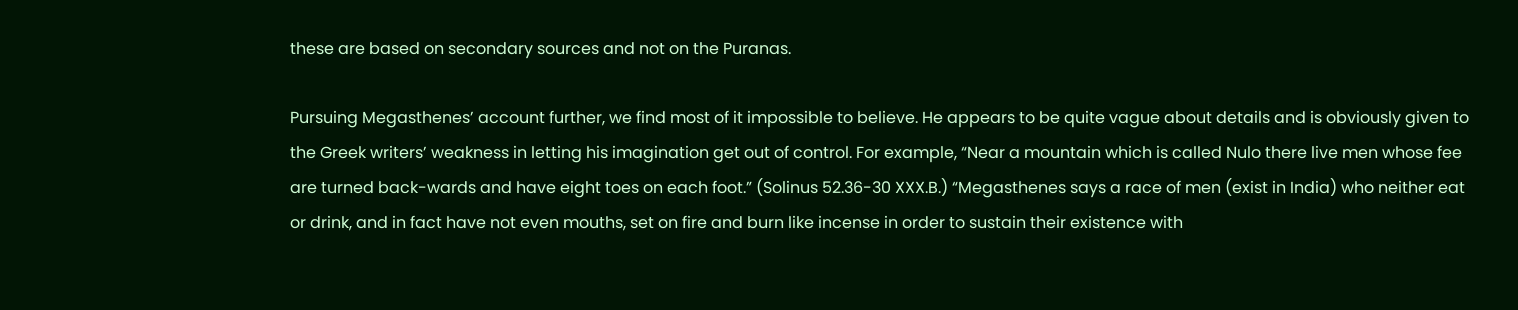these are based on secondary sources and not on the Puranas.

Pursuing Megasthenes’ account further, we find most of it impossible to believe. He appears to be quite vague about details and is obviously given to the Greek writers’ weakness in letting his imagination get out of control. For example, “Near a mountain which is called Nulo there live men whose fee are turned back-wards and have eight toes on each foot.” (Solinus 52.36-30 XXX.B.) “Megasthenes says a race of men (exist in India) who neither eat or drink, and in fact have not even mouths, set on fire and burn like incense in order to sustain their existence with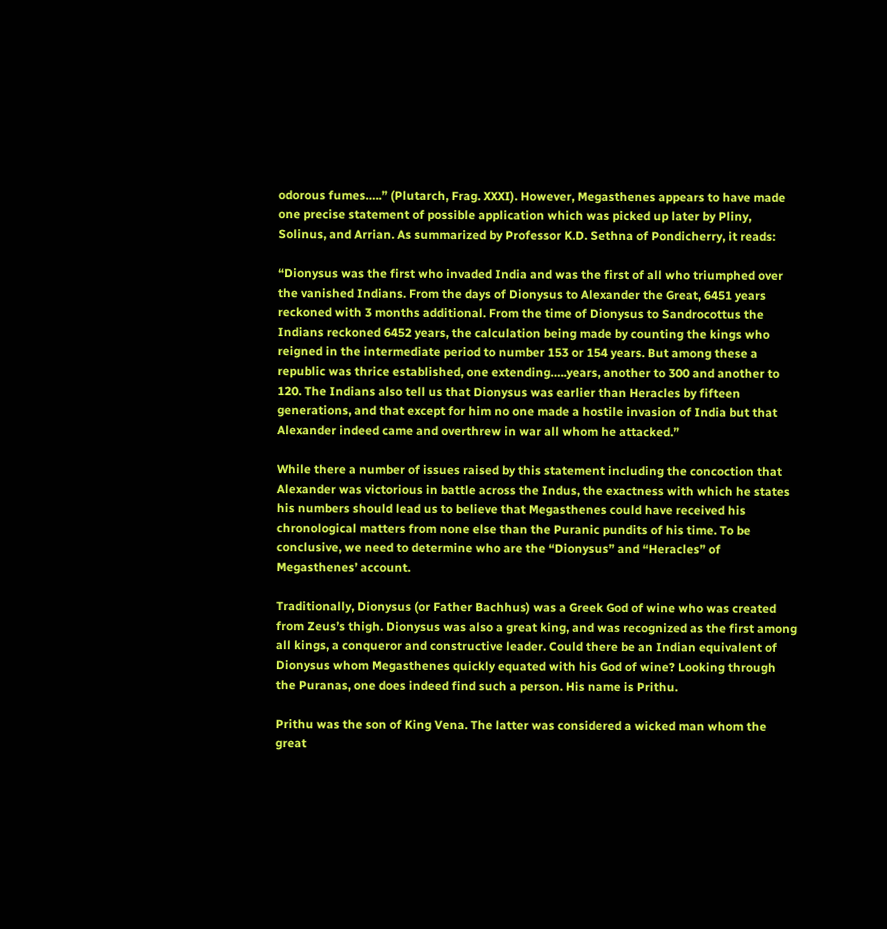odorous fumes…..” (Plutarch, Frag. XXXI). However, Megasthenes appears to have made one precise statement of possible application which was picked up later by Pliny, Solinus, and Arrian. As summarized by Professor K.D. Sethna of Pondicherry, it reads:

“Dionysus was the first who invaded India and was the first of all who triumphed over the vanished Indians. From the days of Dionysus to Alexander the Great, 6451 years reckoned with 3 months additional. From the time of Dionysus to Sandrocottus the Indians reckoned 6452 years, the calculation being made by counting the kings who reigned in the intermediate period to number 153 or 154 years. But among these a republic was thrice established, one extending…..years, another to 300 and another to 120. The Indians also tell us that Dionysus was earlier than Heracles by fifteen generations, and that except for him no one made a hostile invasion of India but that Alexander indeed came and overthrew in war all whom he attacked.”

While there a number of issues raised by this statement including the concoction that Alexander was victorious in battle across the Indus, the exactness with which he states his numbers should lead us to believe that Megasthenes could have received his chronological matters from none else than the Puranic pundits of his time. To be conclusive, we need to determine who are the “Dionysus” and “Heracles” of Megasthenes’ account.

Traditionally, Dionysus (or Father Bachhus) was a Greek God of wine who was created from Zeus’s thigh. Dionysus was also a great king, and was recognized as the first among all kings, a conqueror and constructive leader. Could there be an Indian equivalent of Dionysus whom Megasthenes quickly equated with his God of wine? Looking through the Puranas, one does indeed find such a person. His name is Prithu.

Prithu was the son of King Vena. The latter was considered a wicked man whom the great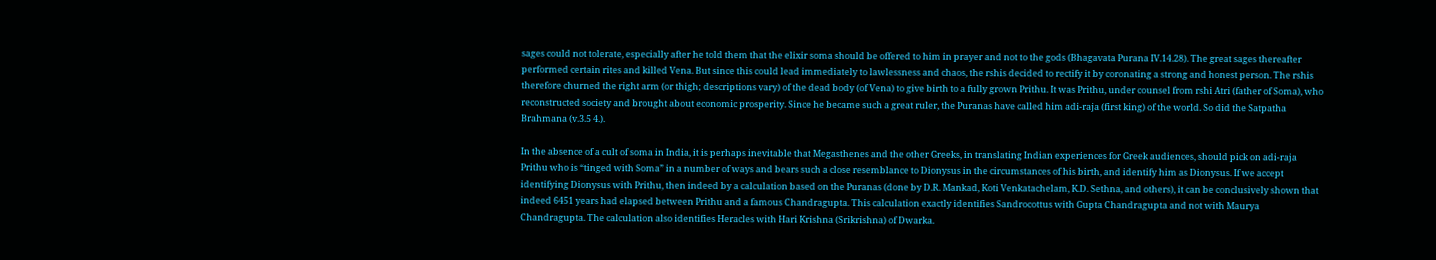sages could not tolerate, especially after he told them that the elixir soma should be offered to him in prayer and not to the gods (Bhagavata Purana IV.14.28). The great sages thereafter performed certain rites and killed Vena. But since this could lead immediately to lawlessness and chaos, the rshis decided to rectify it by coronating a strong and honest person. The rshis therefore churned the right arm (or thigh; descriptions vary) of the dead body (of Vena) to give birth to a fully grown Prithu. It was Prithu, under counsel from rshi Atri (father of Soma), who reconstructed society and brought about economic prosperity. Since he became such a great ruler, the Puranas have called him adi-raja (first king) of the world. So did the Satpatha Brahmana (v.3.5 4.).

In the absence of a cult of soma in India, it is perhaps inevitable that Megasthenes and the other Greeks, in translating Indian experiences for Greek audiences, should pick on adi-raja Prithu who is “tinged with Soma” in a number of ways and bears such a close resemblance to Dionysus in the circumstances of his birth, and identify him as Dionysus. If we accept identifying Dionysus with Prithu, then indeed by a calculation based on the Puranas (done by D.R. Mankad, Koti Venkatachelam, K.D. Sethna, and others), it can be conclusively shown that indeed 6451 years had elapsed between Prithu and a famous Chandragupta. This calculation exactly identifies Sandrocottus with Gupta Chandragupta and not with Maurya Chandragupta. The calculation also identifies Heracles with Hari Krishna (Srikrishna) of Dwarka.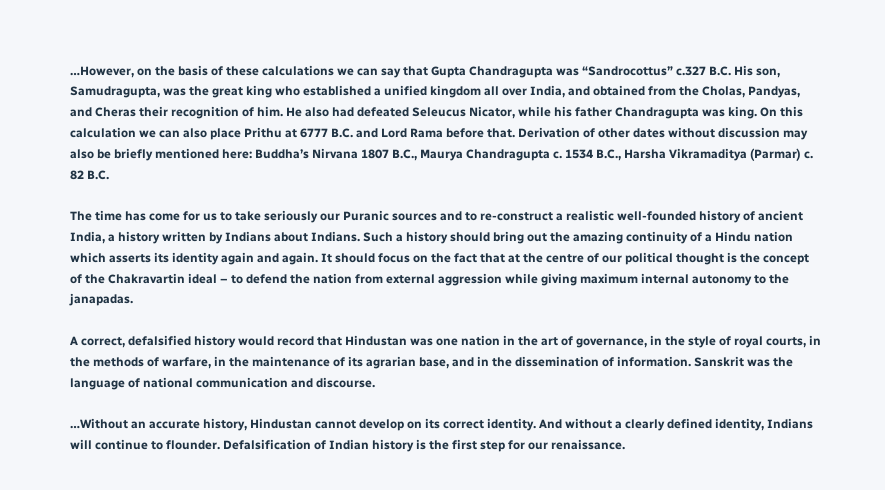…However, on the basis of these calculations we can say that Gupta Chandragupta was “Sandrocottus” c.327 B.C. His son, Samudragupta, was the great king who established a unified kingdom all over India, and obtained from the Cholas, Pandyas, and Cheras their recognition of him. He also had defeated Seleucus Nicator, while his father Chandragupta was king. On this calculation we can also place Prithu at 6777 B.C. and Lord Rama before that. Derivation of other dates without discussion may also be briefly mentioned here: Buddha’s Nirvana 1807 B.C., Maurya Chandragupta c. 1534 B.C., Harsha Vikramaditya (Parmar) c. 82 B.C.

The time has come for us to take seriously our Puranic sources and to re-construct a realistic well-founded history of ancient India, a history written by Indians about Indians. Such a history should bring out the amazing continuity of a Hindu nation which asserts its identity again and again. It should focus on the fact that at the centre of our political thought is the concept of the Chakravartin ideal – to defend the nation from external aggression while giving maximum internal autonomy to the janapadas.

A correct, defalsified history would record that Hindustan was one nation in the art of governance, in the style of royal courts, in the methods of warfare, in the maintenance of its agrarian base, and in the dissemination of information. Sanskrit was the language of national communication and discourse.

…Without an accurate history, Hindustan cannot develop on its correct identity. And without a clearly defined identity, Indians will continue to flounder. Defalsification of Indian history is the first step for our renaissance.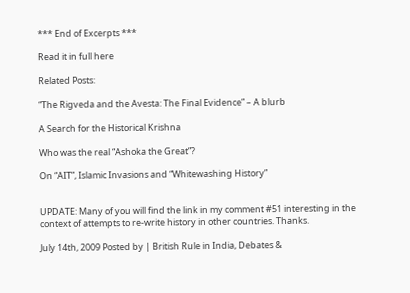*** End of Excerpts ***

Read it in full here

Related Posts:

“The Rigveda and the Avesta: The Final Evidence” – A blurb

A Search for the Historical Krishna

Who was the real “Ashoka the Great”?

On “AIT”, Islamic Invasions and “Whitewashing History”


UPDATE: Many of you will find the link in my comment #51 interesting in the context of attempts to re-write history in other countries. Thanks.

July 14th, 2009 Posted by | British Rule in India, Debates &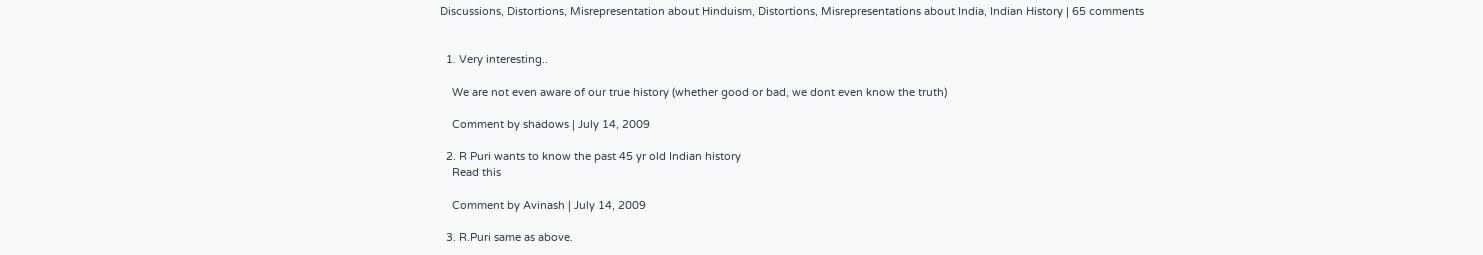Discussions, Distortions, Misrepresentation about Hinduism, Distortions, Misrepresentations about India, Indian History | 65 comments


  1. Very interesting..

    We are not even aware of our true history (whether good or bad, we dont even know the truth)

    Comment by shadows | July 14, 2009

  2. R Puri wants to know the past 45 yr old Indian history
    Read this

    Comment by Avinash | July 14, 2009

  3. R.Puri same as above.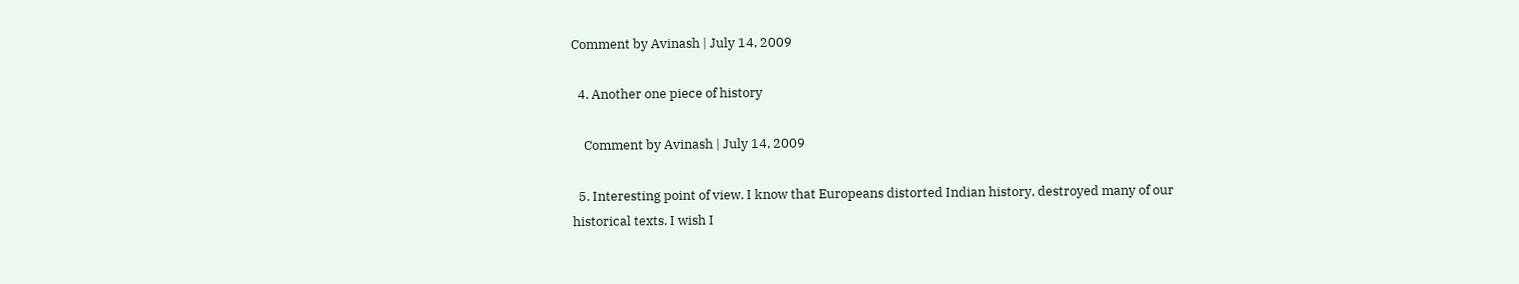Comment by Avinash | July 14, 2009

  4. Another one piece of history

    Comment by Avinash | July 14, 2009

  5. Interesting point of view. I know that Europeans distorted Indian history, destroyed many of our historical texts. I wish I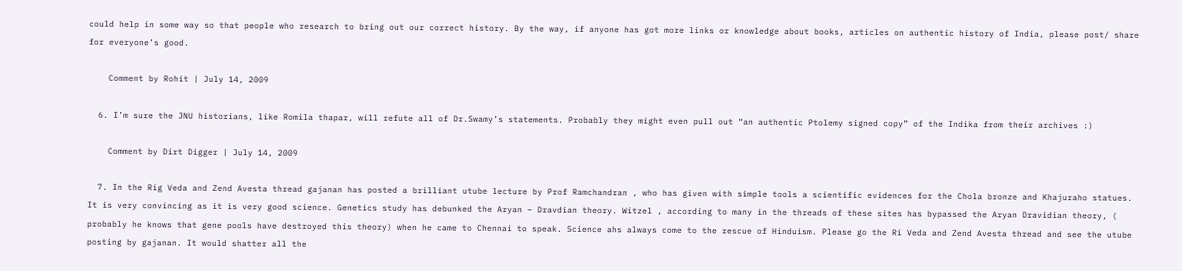could help in some way so that people who research to bring out our correct history. By the way, if anyone has got more links or knowledge about books, articles on authentic history of India, please post/ share for everyone’s good.

    Comment by Rohit | July 14, 2009

  6. I’m sure the JNU historians, like Romila thapar, will refute all of Dr.Swamy’s statements. Probably they might even pull out “an authentic Ptolemy signed copy” of the Indika from their archives :)

    Comment by Dirt Digger | July 14, 2009

  7. In the Rig Veda and Zend Avesta thread gajanan has posted a brilliant utube lecture by Prof Ramchandran , who has given with simple tools a scientific evidences for the Chola bronze and Khajuraho statues. It is very convincing as it is very good science. Genetics study has debunked the Aryan – Dravdian theory. Witzel , according to many in the threads of these sites has bypassed the Aryan Dravidian theory, ( probably he knows that gene pools have destroyed this theory) when he came to Chennai to speak. Science ahs always come to the rescue of Hinduism. Please go the Ri Veda and Zend Avesta thread and see the utube posting by gajanan. It would shatter all the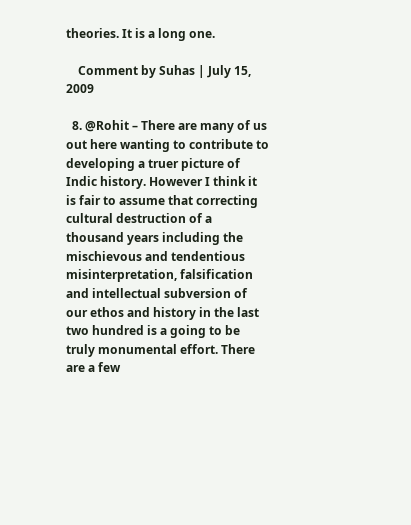theories. It is a long one.

    Comment by Suhas | July 15, 2009

  8. @Rohit – There are many of us out here wanting to contribute to developing a truer picture of Indic history. However I think it is fair to assume that correcting cultural destruction of a thousand years including the mischievous and tendentious misinterpretation, falsification and intellectual subversion of our ethos and history in the last two hundred is a going to be truly monumental effort. There are a few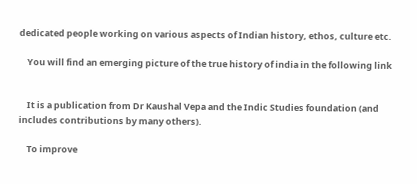dedicated people working on various aspects of Indian history, ethos, culture etc.

    You will find an emerging picture of the true history of india in the following link


    It is a publication from Dr Kaushal Vepa and the Indic Studies foundation (and includes contributions by many others).

    To improve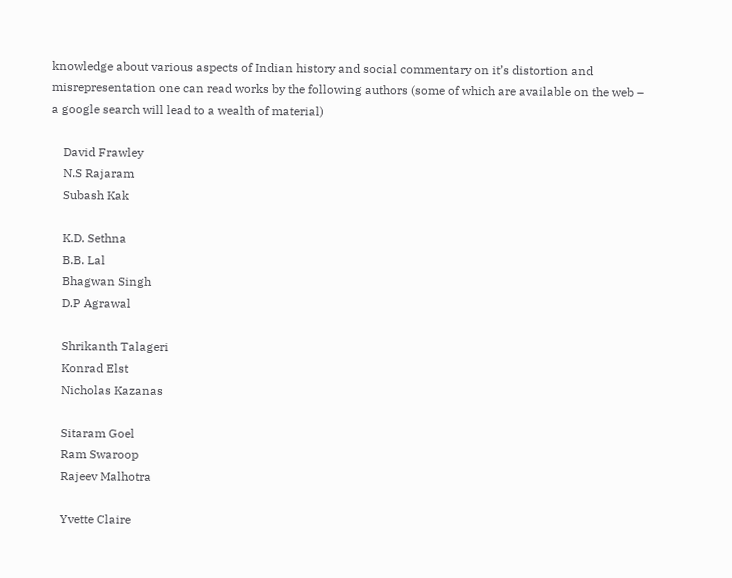knowledge about various aspects of Indian history and social commentary on it’s distortion and misrepresentation one can read works by the following authors (some of which are available on the web – a google search will lead to a wealth of material)

    David Frawley
    N.S Rajaram
    Subash Kak

    K.D. Sethna
    B.B. Lal
    Bhagwan Singh
    D.P Agrawal

    Shrikanth Talageri
    Konrad Elst
    Nicholas Kazanas

    Sitaram Goel
    Ram Swaroop
    Rajeev Malhotra

    Yvette Claire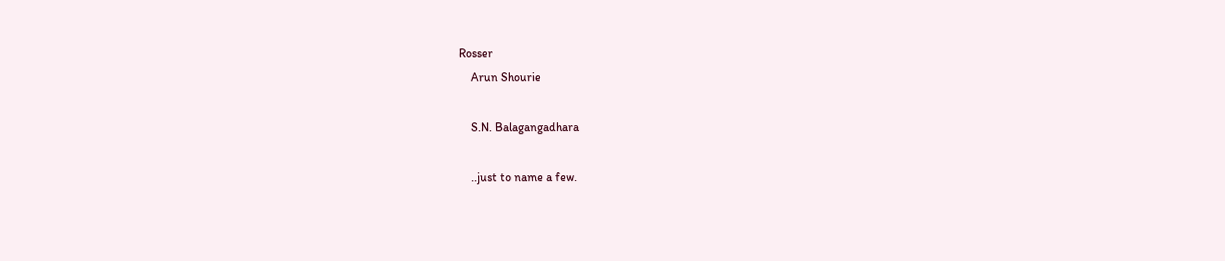Rosser
    Arun Shourie

    S.N. Balagangadhara

    ..just to name a few.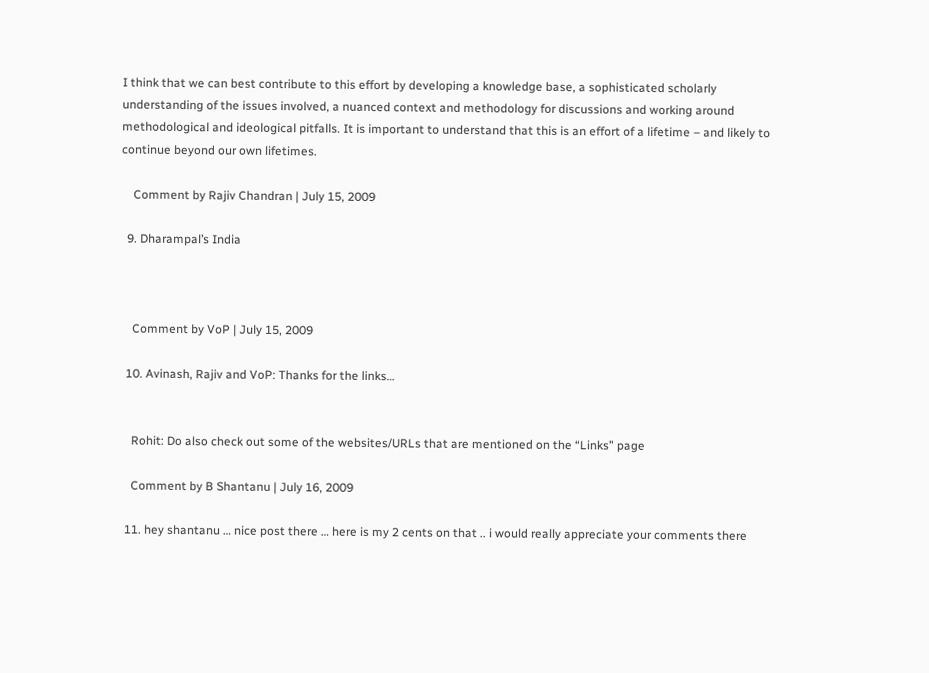I think that we can best contribute to this effort by developing a knowledge base, a sophisticated scholarly understanding of the issues involved, a nuanced context and methodology for discussions and working around methodological and ideological pitfalls. It is important to understand that this is an effort of a lifetime – and likely to continue beyond our own lifetimes.

    Comment by Rajiv Chandran | July 15, 2009

  9. Dharampal’s India



    Comment by VoP | July 15, 2009

  10. Avinash, Rajiv and VoP: Thanks for the links…


    Rohit: Do also check out some of the websites/URLs that are mentioned on the “Links” page

    Comment by B Shantanu | July 16, 2009

  11. hey shantanu … nice post there … here is my 2 cents on that .. i would really appreciate your comments there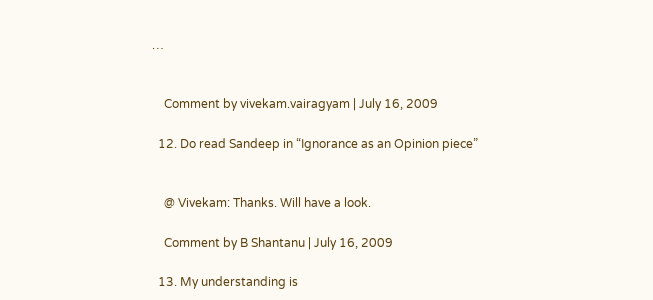…


    Comment by vivekam.vairagyam | July 16, 2009

  12. Do read Sandeep in “Ignorance as an Opinion piece”


    @ Vivekam: Thanks. Will have a look.

    Comment by B Shantanu | July 16, 2009

  13. My understanding is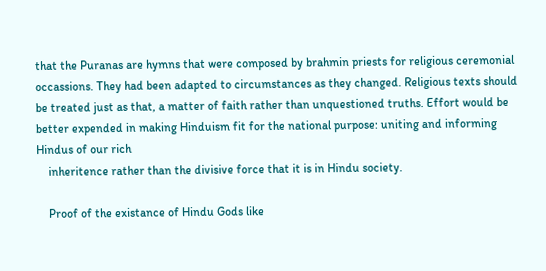that the Puranas are hymns that were composed by brahmin priests for religious ceremonial occassions. They had been adapted to circumstances as they changed. Religious texts should be treated just as that, a matter of faith rather than unquestioned truths. Effort would be better expended in making Hinduism fit for the national purpose: uniting and informing Hindus of our rich
    inheritence rather than the divisive force that it is in Hindu society.

    Proof of the existance of Hindu Gods like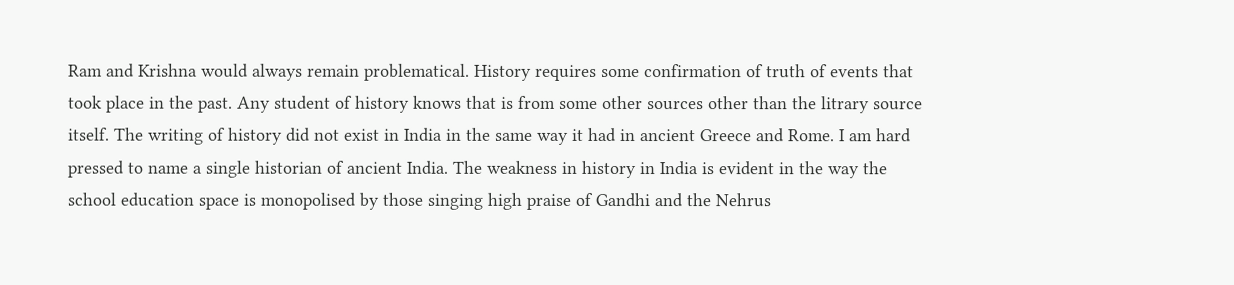Ram and Krishna would always remain problematical. History requires some confirmation of truth of events that took place in the past. Any student of history knows that is from some other sources other than the litrary source itself. The writing of history did not exist in India in the same way it had in ancient Greece and Rome. I am hard pressed to name a single historian of ancient India. The weakness in history in India is evident in the way the school education space is monopolised by those singing high praise of Gandhi and the Nehrus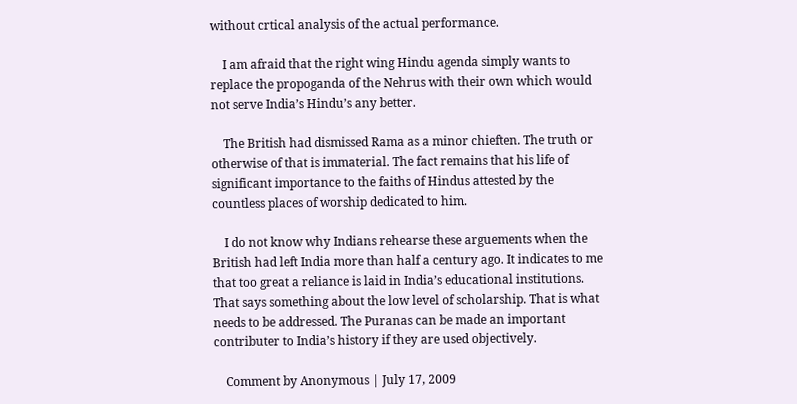without crtical analysis of the actual performance.

    I am afraid that the right wing Hindu agenda simply wants to replace the propoganda of the Nehrus with their own which would not serve India’s Hindu’s any better.

    The British had dismissed Rama as a minor chieften. The truth or otherwise of that is immaterial. The fact remains that his life of significant importance to the faiths of Hindus attested by the countless places of worship dedicated to him.

    I do not know why Indians rehearse these arguements when the British had left India more than half a century ago. It indicates to me that too great a reliance is laid in India’s educational institutions. That says something about the low level of scholarship. That is what needs to be addressed. The Puranas can be made an important contributer to India’s history if they are used objectively.

    Comment by Anonymous | July 17, 2009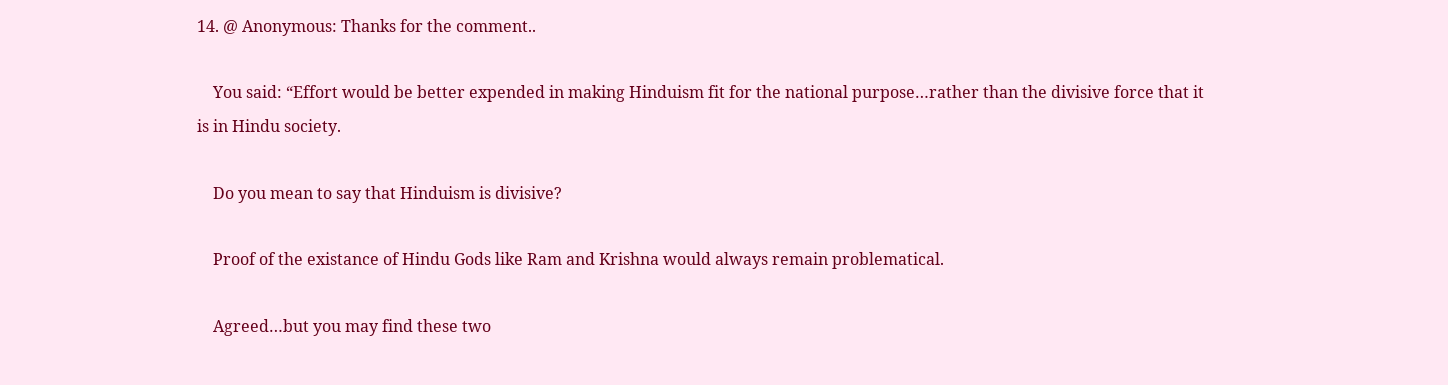14. @ Anonymous: Thanks for the comment..

    You said: “Effort would be better expended in making Hinduism fit for the national purpose…rather than the divisive force that it is in Hindu society.

    Do you mean to say that Hinduism is divisive?

    Proof of the existance of Hindu Gods like Ram and Krishna would always remain problematical.

    Agreed…but you may find these two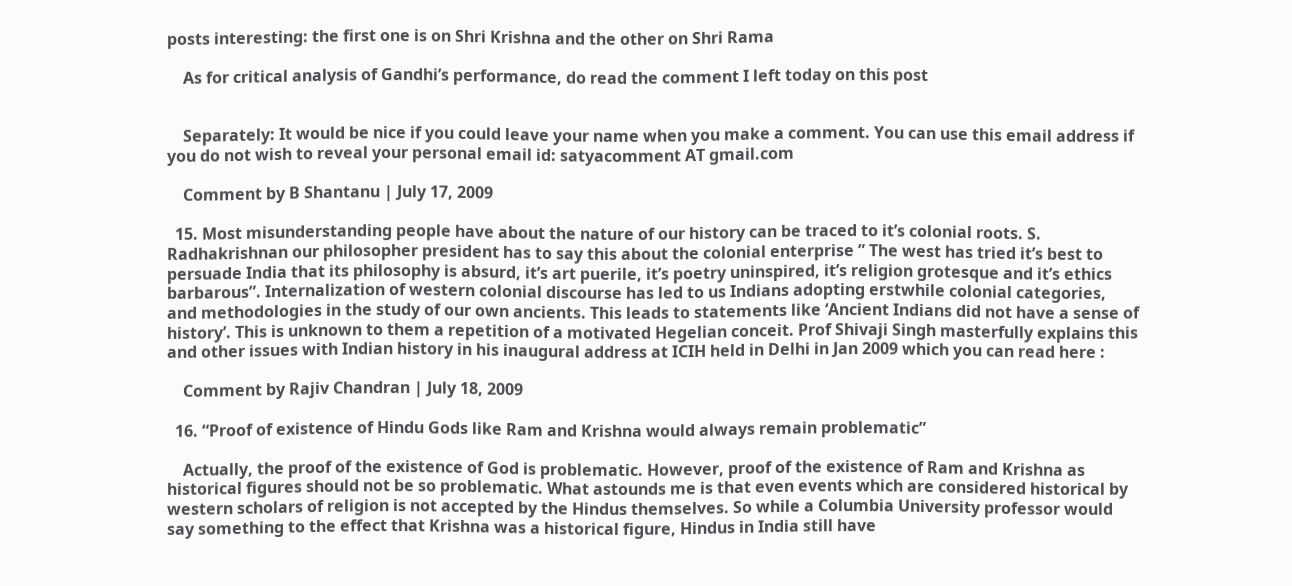posts interesting: the first one is on Shri Krishna and the other on Shri Rama

    As for critical analysis of Gandhi’s performance, do read the comment I left today on this post


    Separately: It would be nice if you could leave your name when you make a comment. You can use this email address if you do not wish to reveal your personal email id: satyacomment AT gmail.com

    Comment by B Shantanu | July 17, 2009

  15. Most misunderstanding people have about the nature of our history can be traced to it’s colonial roots. S. Radhakrishnan our philosopher president has to say this about the colonial enterprise ” The west has tried it’s best to persuade India that its philosophy is absurd, it’s art puerile, it’s poetry uninspired, it’s religion grotesque and it’s ethics barbarous”. Internalization of western colonial discourse has led to us Indians adopting erstwhile colonial categories, and methodologies in the study of our own ancients. This leads to statements like ‘Ancient Indians did not have a sense of history’. This is unknown to them a repetition of a motivated Hegelian conceit. Prof Shivaji Singh masterfully explains this and other issues with Indian history in his inaugural address at ICIH held in Delhi in Jan 2009 which you can read here :

    Comment by Rajiv Chandran | July 18, 2009

  16. “Proof of existence of Hindu Gods like Ram and Krishna would always remain problematic”

    Actually, the proof of the existence of God is problematic. However, proof of the existence of Ram and Krishna as historical figures should not be so problematic. What astounds me is that even events which are considered historical by western scholars of religion is not accepted by the Hindus themselves. So while a Columbia University professor would say something to the effect that Krishna was a historical figure, Hindus in India still have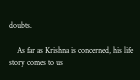doubts.

    As far as Krishna is concerned, his life story comes to us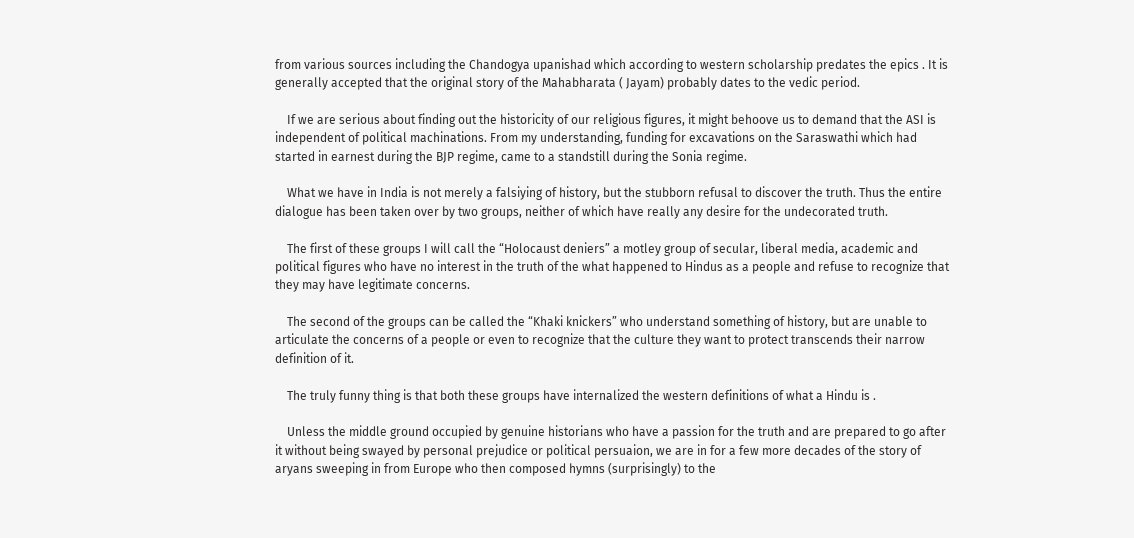from various sources including the Chandogya upanishad which according to western scholarship predates the epics . It is generally accepted that the original story of the Mahabharata ( Jayam) probably dates to the vedic period.

    If we are serious about finding out the historicity of our religious figures, it might behoove us to demand that the ASI is independent of political machinations. From my understanding, funding for excavations on the Saraswathi which had started in earnest during the BJP regime, came to a standstill during the Sonia regime.

    What we have in India is not merely a falsiying of history, but the stubborn refusal to discover the truth. Thus the entire dialogue has been taken over by two groups, neither of which have really any desire for the undecorated truth.

    The first of these groups I will call the “Holocaust deniers” a motley group of secular, liberal media, academic and political figures who have no interest in the truth of the what happened to Hindus as a people and refuse to recognize that they may have legitimate concerns.

    The second of the groups can be called the “Khaki knickers” who understand something of history, but are unable to articulate the concerns of a people or even to recognize that the culture they want to protect transcends their narrow definition of it.

    The truly funny thing is that both these groups have internalized the western definitions of what a Hindu is .

    Unless the middle ground occupied by genuine historians who have a passion for the truth and are prepared to go after it without being swayed by personal prejudice or political persuaion, we are in for a few more decades of the story of aryans sweeping in from Europe who then composed hymns (surprisingly) to the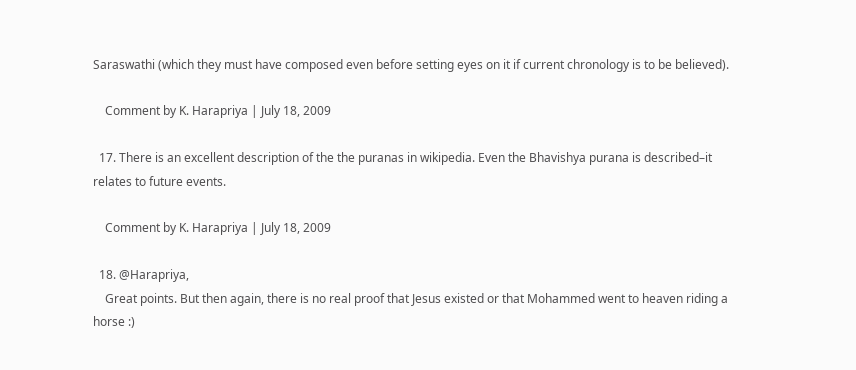Saraswathi (which they must have composed even before setting eyes on it if current chronology is to be believed).

    Comment by K. Harapriya | July 18, 2009

  17. There is an excellent description of the the puranas in wikipedia. Even the Bhavishya purana is described–it relates to future events.

    Comment by K. Harapriya | July 18, 2009

  18. @Harapriya,
    Great points. But then again, there is no real proof that Jesus existed or that Mohammed went to heaven riding a horse :)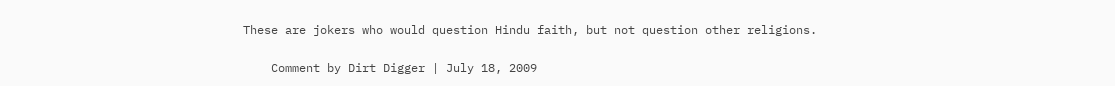These are jokers who would question Hindu faith, but not question other religions.

    Comment by Dirt Digger | July 18, 2009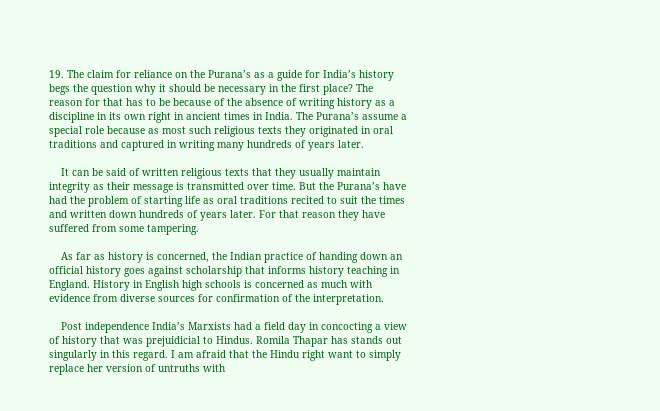19. The claim for reliance on the Purana’s as a guide for India’s history begs the question why it should be necessary in the first place? The reason for that has to be because of the absence of writing history as a discipline in its own right in ancient times in India. The Purana’s assume a special role because as most such religious texts they originated in oral traditions and captured in writing many hundreds of years later.

    It can be said of written religious texts that they usually maintain integrity as their message is transmitted over time. But the Purana’s have had the problem of starting life as oral traditions recited to suit the times and written down hundreds of years later. For that reason they have suffered from some tampering.

    As far as history is concerned, the Indian practice of handing down an official history goes against scholarship that informs history teaching in England. History in English high schools is concerned as much with evidence from diverse sources for confirmation of the interpretation.

    Post independence India’s Marxists had a field day in concocting a view of history that was prejuidicial to Hindus. Romila Thapar has stands out singularly in this regard. I am afraid that the Hindu right want to simply replace her version of untruths with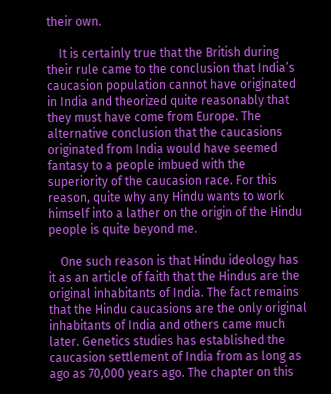their own.

    It is certainly true that the British during their rule came to the conclusion that India’s caucasion population cannot have originated in India and theorized quite reasonably that they must have come from Europe. The alternative conclusion that the caucasions originated from India would have seemed fantasy to a people imbued with the superiority of the caucasion race. For this reason, quite why any Hindu wants to work himself into a lather on the origin of the Hindu people is quite beyond me.

    One such reason is that Hindu ideology has it as an article of faith that the Hindus are the original inhabitants of India. The fact remains that the Hindu caucasions are the only original inhabitants of India and others came much later. Genetics studies has established the caucasion settlement of India from as long as ago as 70,000 years ago. The chapter on this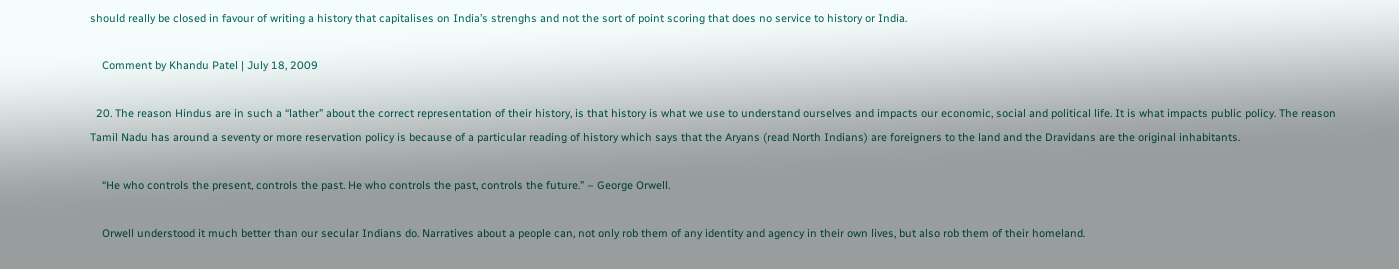should really be closed in favour of writing a history that capitalises on India’s strenghs and not the sort of point scoring that does no service to history or India.

    Comment by Khandu Patel | July 18, 2009

  20. The reason Hindus are in such a “lather” about the correct representation of their history, is that history is what we use to understand ourselves and impacts our economic, social and political life. It is what impacts public policy. The reason Tamil Nadu has around a seventy or more reservation policy is because of a particular reading of history which says that the Aryans (read North Indians) are foreigners to the land and the Dravidans are the original inhabitants.

    “He who controls the present, controls the past. He who controls the past, controls the future.” – George Orwell.

    Orwell understood it much better than our secular Indians do. Narratives about a people can, not only rob them of any identity and agency in their own lives, but also rob them of their homeland.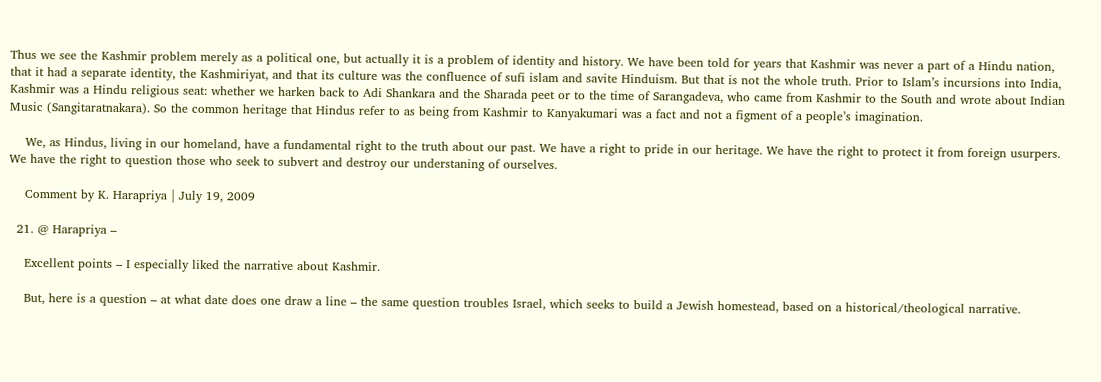Thus we see the Kashmir problem merely as a political one, but actually it is a problem of identity and history. We have been told for years that Kashmir was never a part of a Hindu nation, that it had a separate identity, the Kashmiriyat, and that its culture was the confluence of sufi islam and savite Hinduism. But that is not the whole truth. Prior to Islam’s incursions into India, Kashmir was a Hindu religious seat: whether we harken back to Adi Shankara and the Sharada peet or to the time of Sarangadeva, who came from Kashmir to the South and wrote about Indian Music (Sangitaratnakara). So the common heritage that Hindus refer to as being from Kashmir to Kanyakumari was a fact and not a figment of a people’s imagination.

    We, as Hindus, living in our homeland, have a fundamental right to the truth about our past. We have a right to pride in our heritage. We have the right to protect it from foreign usurpers. We have the right to question those who seek to subvert and destroy our understaning of ourselves.

    Comment by K. Harapriya | July 19, 2009

  21. @ Harapriya –

    Excellent points – I especially liked the narrative about Kashmir.

    But, here is a question – at what date does one draw a line – the same question troubles Israel, which seeks to build a Jewish homestead, based on a historical/theological narrative.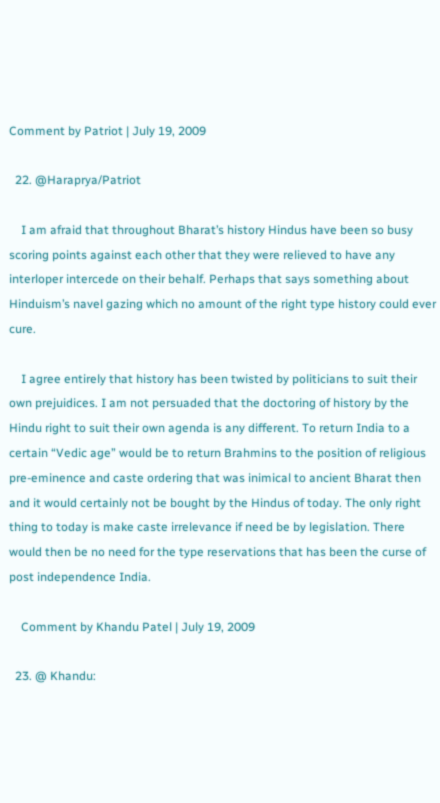Comment by Patriot | July 19, 2009

  22. @Haraprya/Patriot

    I am afraid that throughout Bharat’s history Hindus have been so busy scoring points against each other that they were relieved to have any interloper intercede on their behalf. Perhaps that says something about Hinduism’s navel gazing which no amount of the right type history could ever cure.

    I agree entirely that history has been twisted by politicians to suit their own prejuidices. I am not persuaded that the doctoring of history by the Hindu right to suit their own agenda is any different. To return India to a certain “Vedic age” would be to return Brahmins to the position of religious pre-eminence and caste ordering that was inimical to ancient Bharat then and it would certainly not be bought by the Hindus of today. The only right thing to today is make caste irrelevance if need be by legislation. There would then be no need for the type reservations that has been the curse of post independence India.

    Comment by Khandu Patel | July 19, 2009

  23. @ Khandu: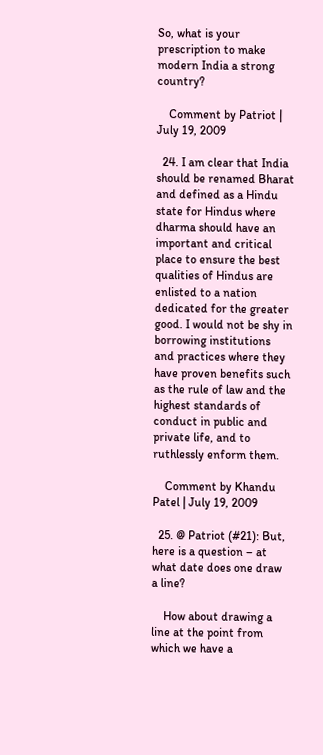So, what is your prescription to make modern India a strong country?

    Comment by Patriot | July 19, 2009

  24. I am clear that India should be renamed Bharat and defined as a Hindu state for Hindus where dharma should have an important and critical place to ensure the best qualities of Hindus are enlisted to a nation dedicated for the greater good. I would not be shy in borrowing institutions and practices where they have proven benefits such as the rule of law and the highest standards of conduct in public and private life, and to ruthlessly enform them.

    Comment by Khandu Patel | July 19, 2009

  25. @ Patriot (#21): But, here is a question – at what date does one draw a line?

    How about drawing a line at the point from which we have a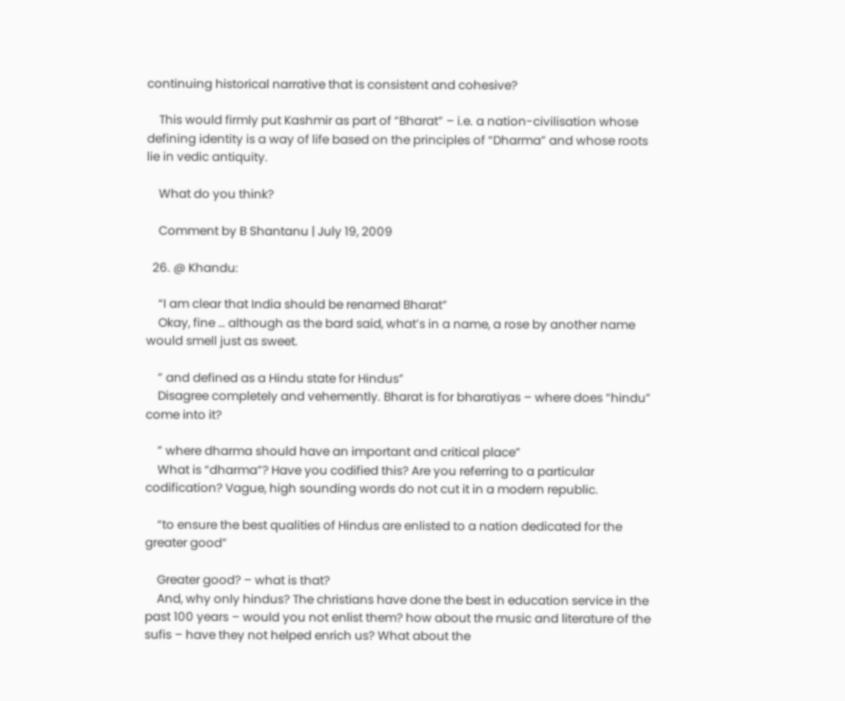continuing historical narrative that is consistent and cohesive?

    This would firmly put Kashmir as part of “Bharat” – i.e. a nation-civilisation whose defining identity is a way of life based on the principles of “Dharma” and whose roots lie in vedic antiquity.

    What do you think?

    Comment by B Shantanu | July 19, 2009

  26. @ Khandu:

    “I am clear that India should be renamed Bharat”
    Okay, fine … although as the bard said, what’s in a name, a rose by another name would smell just as sweet.

    ” and defined as a Hindu state for Hindus”
    Disagree completely and vehemently. Bharat is for bharatiyas – where does “hindu” come into it?

    ” where dharma should have an important and critical place”
    What is “dharma”? Have you codified this? Are you referring to a particular codification? Vague, high sounding words do not cut it in a modern republic.

    “to ensure the best qualities of Hindus are enlisted to a nation dedicated for the greater good”

    Greater good? – what is that?
    And, why only hindus? The christians have done the best in education service in the past 100 years – would you not enlist them? how about the music and literature of the sufis – have they not helped enrich us? What about the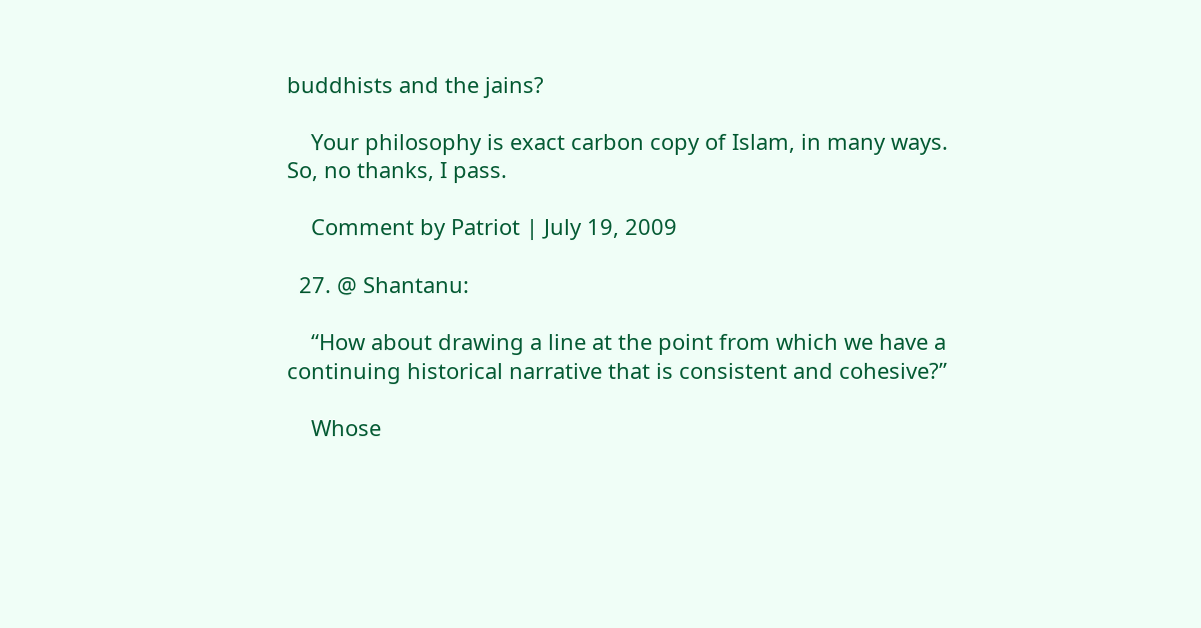buddhists and the jains?

    Your philosophy is exact carbon copy of Islam, in many ways. So, no thanks, I pass.

    Comment by Patriot | July 19, 2009

  27. @ Shantanu:

    “How about drawing a line at the point from which we have a continuing historical narrative that is consistent and cohesive?”

    Whose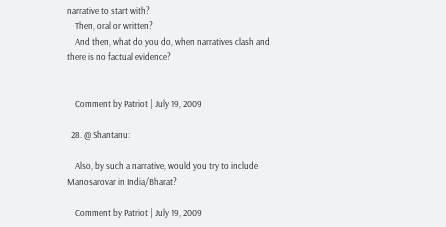narrative to start with?
    Then, oral or written?
    And then, what do you do, when narratives clash and there is no factual evidence?


    Comment by Patriot | July 19, 2009

  28. @ Shantanu:

    Also, by such a narrative, would you try to include Manosarovar in India/Bharat?

    Comment by Patriot | July 19, 2009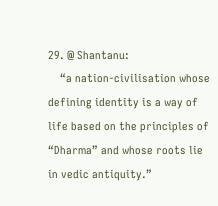29. @ Shantanu:
    “a nation-civilisation whose defining identity is a way of life based on the principles of “Dharma” and whose roots lie in vedic antiquity.”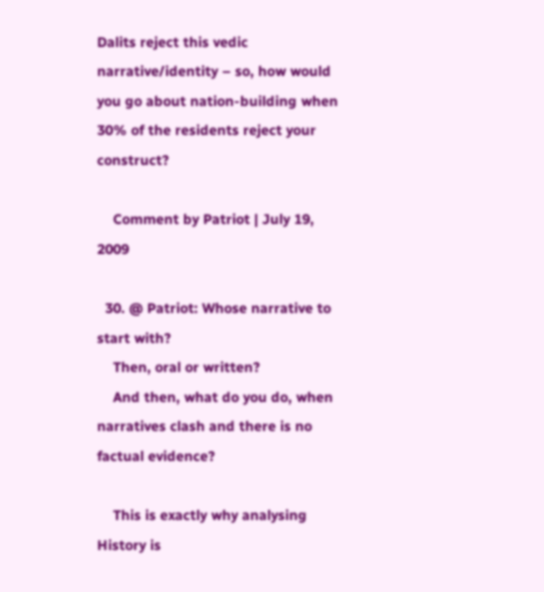Dalits reject this vedic narrative/identity – so, how would you go about nation-building when 30% of the residents reject your construct?

    Comment by Patriot | July 19, 2009

  30. @ Patriot: Whose narrative to start with?
    Then, oral or written?
    And then, what do you do, when narratives clash and there is no factual evidence?

    This is exactly why analysing History is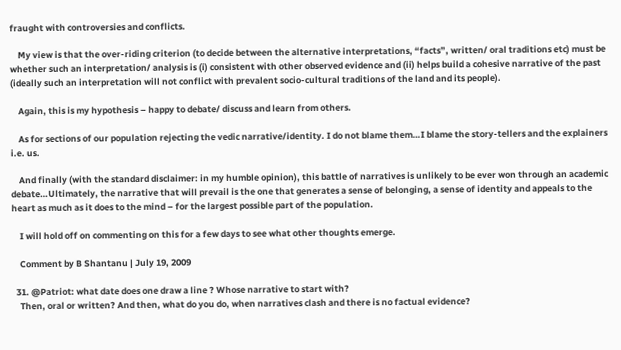fraught with controversies and conflicts.

    My view is that the over-riding criterion (to decide between the alternative interpretations, “facts”, written/ oral traditions etc) must be whether such an interpretation/ analysis is (i) consistent with other observed evidence and (ii) helps build a cohesive narrative of the past (ideally such an interpretation will not conflict with prevalent socio-cultural traditions of the land and its people).

    Again, this is my hypothesis – happy to debate/ discuss and learn from others.

    As for sections of our population rejecting the vedic narrative/identity. I do not blame them…I blame the story-tellers and the explainers i.e. us.

    And finally (with the standard disclaimer: in my humble opinion), this battle of narratives is unlikely to be ever won through an academic debate…Ultimately, the narrative that will prevail is the one that generates a sense of belonging, a sense of identity and appeals to the heart as much as it does to the mind – for the largest possible part of the population.

    I will hold off on commenting on this for a few days to see what other thoughts emerge.

    Comment by B Shantanu | July 19, 2009

  31. @Patriot: what date does one draw a line ? Whose narrative to start with?
    Then, oral or written? And then, what do you do, when narratives clash and there is no factual evidence?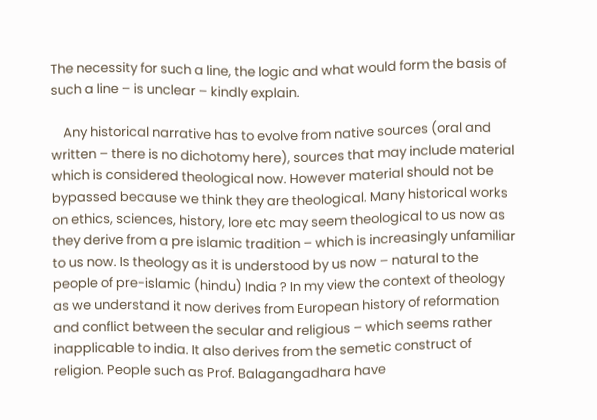The necessity for such a line, the logic and what would form the basis of such a line – is unclear – kindly explain.

    Any historical narrative has to evolve from native sources (oral and written – there is no dichotomy here), sources that may include material which is considered theological now. However material should not be bypassed because we think they are theological. Many historical works on ethics, sciences, history, lore etc may seem theological to us now as they derive from a pre islamic tradition – which is increasingly unfamiliar to us now. Is theology as it is understood by us now – natural to the people of pre-islamic (hindu) India ? In my view the context of theology as we understand it now derives from European history of reformation and conflict between the secular and religious – which seems rather inapplicable to india. It also derives from the semetic construct of religion. People such as Prof. Balagangadhara have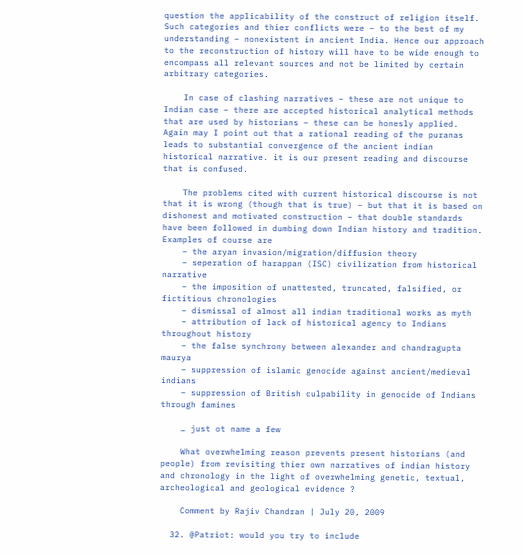question the applicability of the construct of religion itself. Such categories and thier conflicts were – to the best of my understanding – nonexistent in ancient India. Hence our approach to the reconstruction of history will have to be wide enough to encompass all relevant sources and not be limited by certain arbitrary categories.

    In case of clashing narratives – these are not unique to Indian case – there are accepted historical analytical methods that are used by historians – these can be honesly applied. Again may I point out that a rational reading of the puranas leads to substantial convergence of the ancient indian historical narrative. it is our present reading and discourse that is confused.

    The problems cited with current historical discourse is not that it is wrong (though that is true) – but that it is based on dishonest and motivated construction – that double standards have been followed in dumbing down Indian history and tradition. Examples of course are
    – the aryan invasion/migration/diffusion theory
    – seperation of harappan (ISC) civilization from historical narrative
    – the imposition of unattested, truncated, falsified, or fictitious chronologies
    – dismissal of almost all indian traditional works as myth
    – attribution of lack of historical agency to Indians throughout history
    – the false synchrony between alexander and chandragupta maurya
    – suppression of islamic genocide against ancient/medieval indians
    – suppression of British culpability in genocide of Indians through famines

    … just ot name a few

    What overwhelming reason prevents present historians (and people) from revisiting thier own narratives of indian history and chronology in the light of overwhelming genetic, textual, archeological and geological evidence ?

    Comment by Rajiv Chandran | July 20, 2009

  32. @Patriot: would you try to include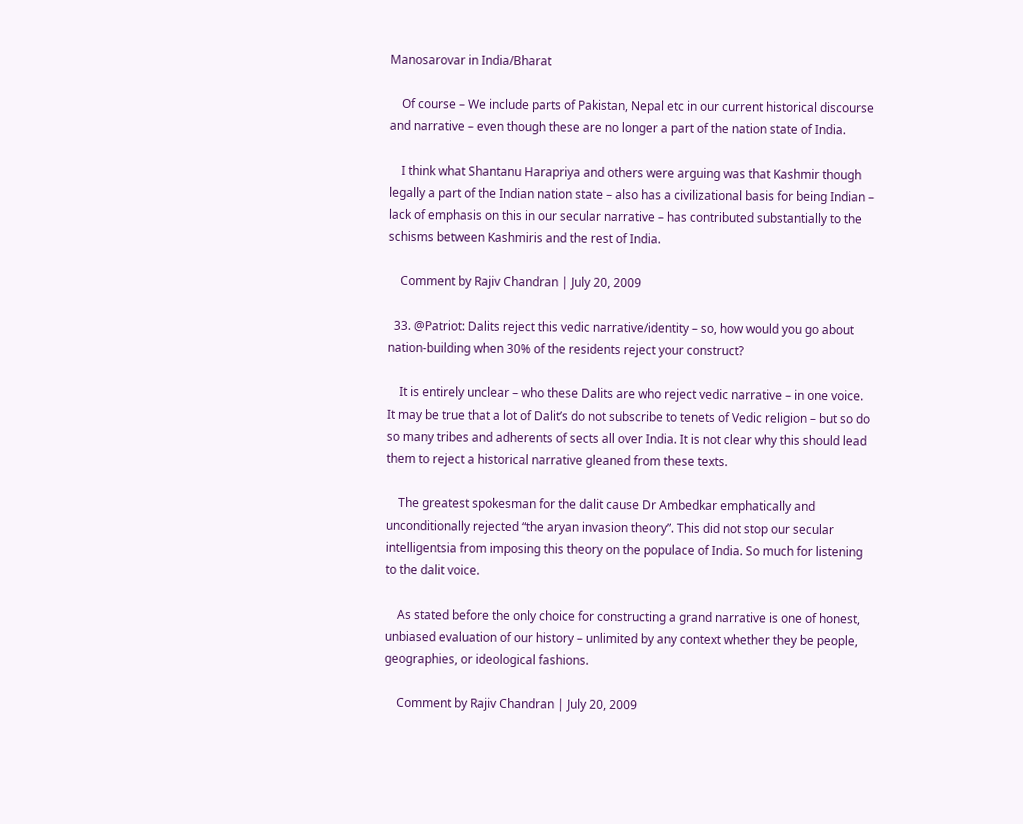Manosarovar in India/Bharat

    Of course – We include parts of Pakistan, Nepal etc in our current historical discourse and narrative – even though these are no longer a part of the nation state of India.

    I think what Shantanu Harapriya and others were arguing was that Kashmir though legally a part of the Indian nation state – also has a civilizational basis for being Indian – lack of emphasis on this in our secular narrative – has contributed substantially to the schisms between Kashmiris and the rest of India.

    Comment by Rajiv Chandran | July 20, 2009

  33. @Patriot: Dalits reject this vedic narrative/identity – so, how would you go about nation-building when 30% of the residents reject your construct?

    It is entirely unclear – who these Dalits are who reject vedic narrative – in one voice. It may be true that a lot of Dalit’s do not subscribe to tenets of Vedic religion – but so do so many tribes and adherents of sects all over India. It is not clear why this should lead them to reject a historical narrative gleaned from these texts.

    The greatest spokesman for the dalit cause Dr Ambedkar emphatically and unconditionally rejected “the aryan invasion theory”. This did not stop our secular intelligentsia from imposing this theory on the populace of India. So much for listening to the dalit voice.

    As stated before the only choice for constructing a grand narrative is one of honest, unbiased evaluation of our history – unlimited by any context whether they be people, geographies, or ideological fashions.

    Comment by Rajiv Chandran | July 20, 2009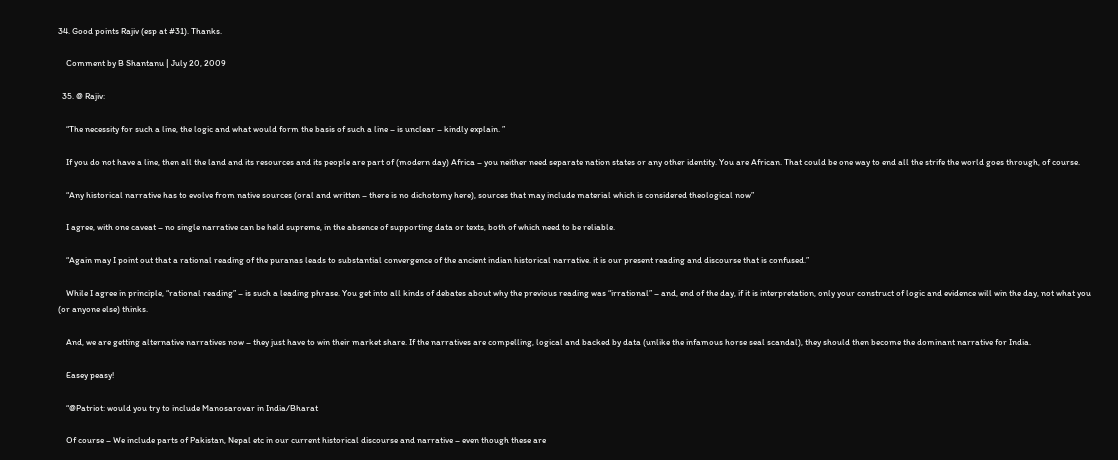34. Good points Rajiv (esp at #31). Thanks.

    Comment by B Shantanu | July 20, 2009

  35. @ Rajiv:

    “The necessity for such a line, the logic and what would form the basis of such a line – is unclear – kindly explain. ”

    If you do not have a line, then all the land and its resources and its people are part of (modern day) Africa – you neither need separate nation states or any other identity. You are African. That could be one way to end all the strife the world goes through, of course.

    “Any historical narrative has to evolve from native sources (oral and written – there is no dichotomy here), sources that may include material which is considered theological now”

    I agree, with one caveat – no single narrative can be held supreme, in the absence of supporting data or texts, both of which need to be reliable.

    “Again may I point out that a rational reading of the puranas leads to substantial convergence of the ancient indian historical narrative. it is our present reading and discourse that is confused.”

    While I agree in principle, “rational reading” – is such a leading phrase. You get into all kinds of debates about why the previous reading was “irrational” – and, end of the day, if it is interpretation, only your construct of logic and evidence will win the day, not what you (or anyone else) thinks.

    And, we are getting alternative narratives now – they just have to win their market share. If the narratives are compelling, logical and backed by data (unlike the infamous horse seal scandal), they should then become the dominant narrative for India.

    Easey peasy!

    “@Patriot: would you try to include Manosarovar in India/Bharat

    Of course – We include parts of Pakistan, Nepal etc in our current historical discourse and narrative – even though these are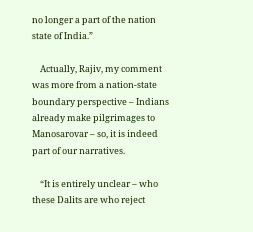no longer a part of the nation state of India.”

    Actually, Rajiv, my comment was more from a nation-state boundary perspective – Indians already make pilgrimages to Manosarovar – so, it is indeed part of our narratives.

    “It is entirely unclear – who these Dalits are who reject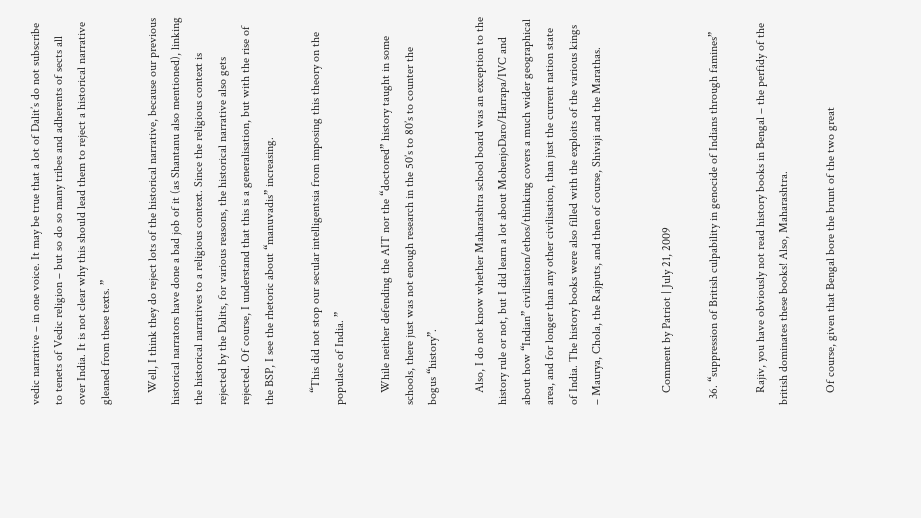vedic narrative – in one voice. It may be true that a lot of Dalit’s do not subscribe to tenets of Vedic religion – but so do so many tribes and adherents of sects all over India. It is not clear why this should lead them to reject a historical narrative gleaned from these texts. ”

    Well, I think they do reject lots of the historical narrative, because our previous historical narrators have done a bad job of it (as Shantanu also mentioned), linking the historical narratives to a religious context. Since the religious context is rejected by the Dalits, for various reasons, the historical narrative also gets rejected. Of course, I understand that this is a generalisation, but with the rise of the BSP, I see the rhetoric about “manuvadis” increasing.

    “This did not stop our secular intelligentsia from imposing this theory on the populace of India. ”

    While neither defending the AIT nor the “doctored” history taught in some schools, there just was not enough research in the 50’s to 80’s to counter the bogus “history”.

    Also, I do not know whether Maharashtra school board was an exception to the history rule or not, but I did learn a lot about MohenjoDaro/Harrapa/IVC and about how “Indian” civilisation/ethos/thinking covers a much wider geographical area, and for longer than any other civilisation, than just the current nation state of India. The history books were also filled with the exploits of the various kings – Maurya, Chola, the Rajputs, and then of course, Shivaji and the Marathas.


    Comment by Patriot | July 21, 2009

  36. “suppression of British culpability in genocide of Indians through famines”

    Rajiv, you have obviously not read history books in Bengal – the perfidy of the british dominates these books! Also, Maharashtra.

    Of course, given that Bengal bore the brunt of the two great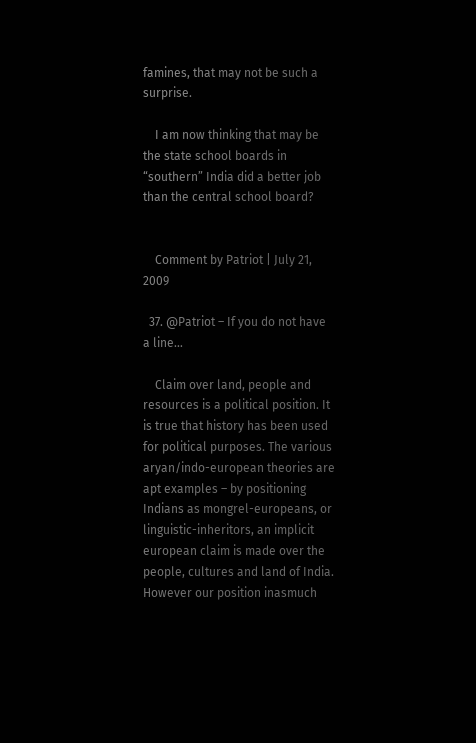famines, that may not be such a surprise.

    I am now thinking that may be the state school boards in “southern” India did a better job than the central school board?


    Comment by Patriot | July 21, 2009

  37. @Patriot – If you do not have a line…

    Claim over land, people and resources is a political position. It is true that history has been used for political purposes. The various aryan/indo-european theories are apt examples – by positioning Indians as mongrel-europeans, or linguistic-inheritors, an implicit european claim is made over the people, cultures and land of India. However our position inasmuch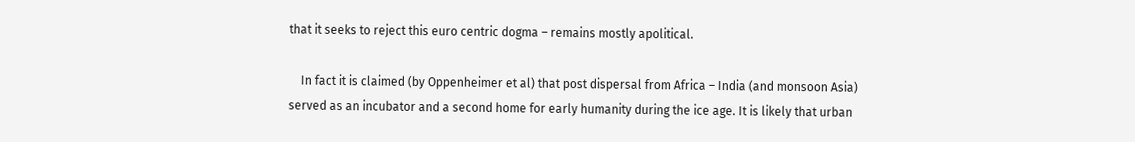that it seeks to reject this euro centric dogma – remains mostly apolitical.

    In fact it is claimed (by Oppenheimer et al) that post dispersal from Africa – India (and monsoon Asia) served as an incubator and a second home for early humanity during the ice age. It is likely that urban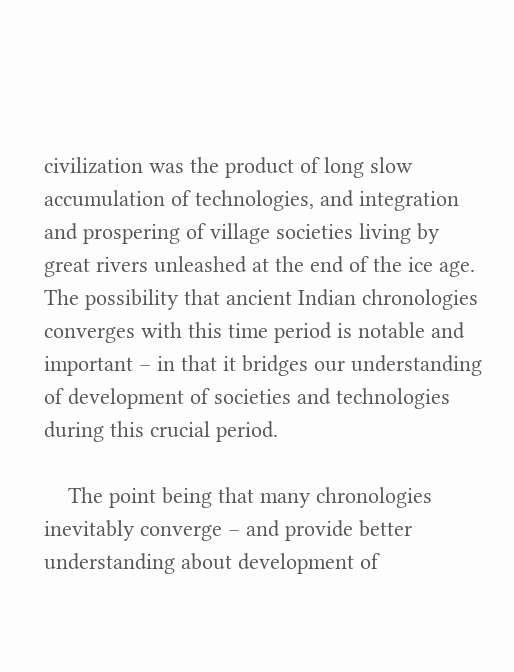civilization was the product of long slow accumulation of technologies, and integration and prospering of village societies living by great rivers unleashed at the end of the ice age. The possibility that ancient Indian chronologies converges with this time period is notable and important – in that it bridges our understanding of development of societies and technologies during this crucial period.

    The point being that many chronologies inevitably converge – and provide better understanding about development of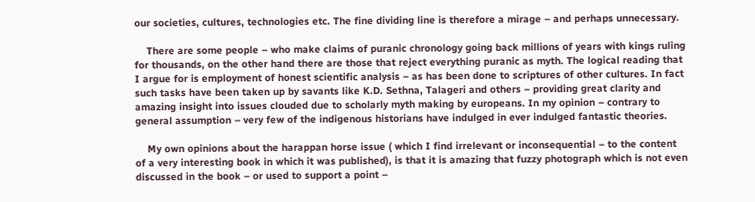our societies, cultures, technologies etc. The fine dividing line is therefore a mirage – and perhaps unnecessary.

    There are some people – who make claims of puranic chronology going back millions of years with kings ruling for thousands, on the other hand there are those that reject everything puranic as myth. The logical reading that I argue for is employment of honest scientific analysis – as has been done to scriptures of other cultures. In fact such tasks have been taken up by savants like K.D. Sethna, Talageri and others – providing great clarity and amazing insight into issues clouded due to scholarly myth making by europeans. In my opinion – contrary to general assumption – very few of the indigenous historians have indulged in ever indulged fantastic theories.

    My own opinions about the harappan horse issue ( which I find irrelevant or inconsequential – to the content of a very interesting book in which it was published), is that it is amazing that fuzzy photograph which is not even discussed in the book – or used to support a point –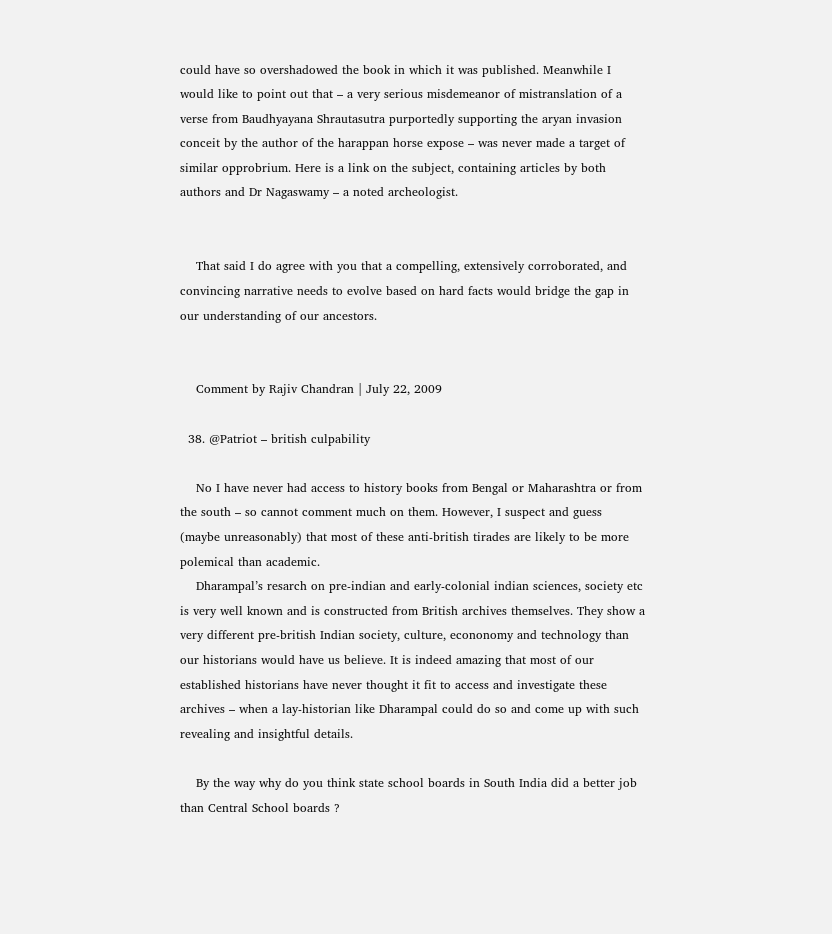could have so overshadowed the book in which it was published. Meanwhile I would like to point out that – a very serious misdemeanor of mistranslation of a verse from Baudhyayana Shrautasutra purportedly supporting the aryan invasion conceit by the author of the harappan horse expose – was never made a target of similar opprobrium. Here is a link on the subject, containing articles by both authors and Dr Nagaswamy – a noted archeologist.


    That said I do agree with you that a compelling, extensively corroborated, and convincing narrative needs to evolve based on hard facts would bridge the gap in our understanding of our ancestors.


    Comment by Rajiv Chandran | July 22, 2009

  38. @Patriot – british culpability

    No I have never had access to history books from Bengal or Maharashtra or from the south – so cannot comment much on them. However, I suspect and guess (maybe unreasonably) that most of these anti-british tirades are likely to be more polemical than academic.
    Dharampal’s resarch on pre-indian and early-colonial indian sciences, society etc is very well known and is constructed from British archives themselves. They show a very different pre-british Indian society, culture, econonomy and technology than our historians would have us believe. It is indeed amazing that most of our established historians have never thought it fit to access and investigate these archives – when a lay-historian like Dharampal could do so and come up with such revealing and insightful details.

    By the way why do you think state school boards in South India did a better job than Central School boards ?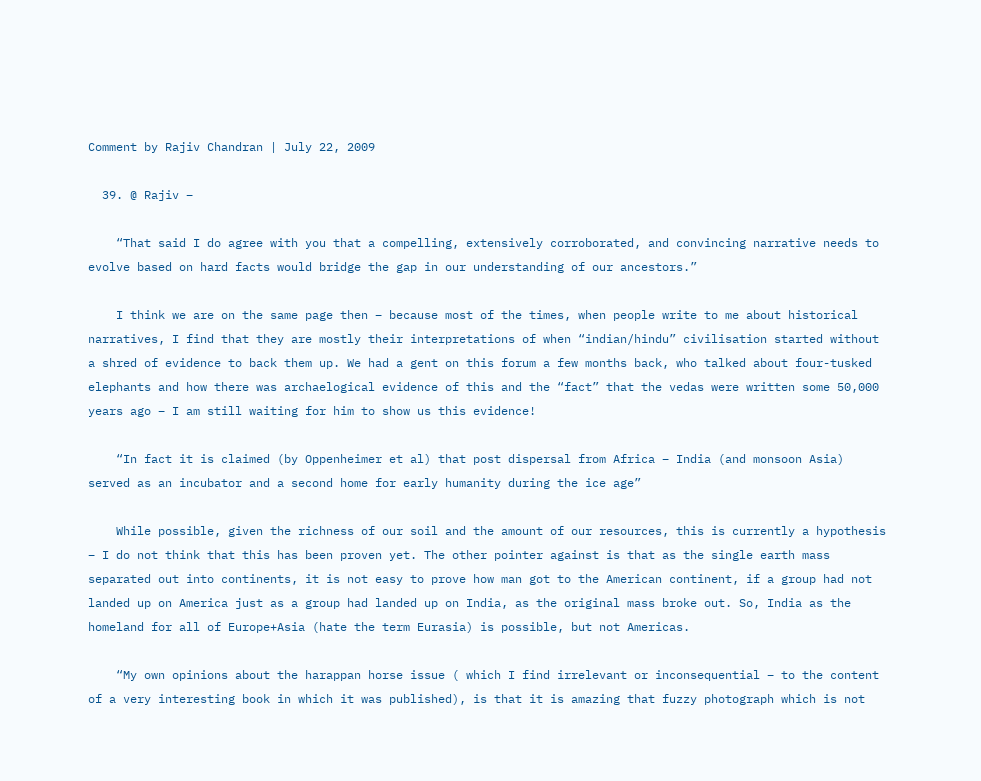Comment by Rajiv Chandran | July 22, 2009

  39. @ Rajiv –

    “That said I do agree with you that a compelling, extensively corroborated, and convincing narrative needs to evolve based on hard facts would bridge the gap in our understanding of our ancestors.”

    I think we are on the same page then – because most of the times, when people write to me about historical narratives, I find that they are mostly their interpretations of when “indian/hindu” civilisation started without a shred of evidence to back them up. We had a gent on this forum a few months back, who talked about four-tusked elephants and how there was archaelogical evidence of this and the “fact” that the vedas were written some 50,000 years ago – I am still waiting for him to show us this evidence!

    “In fact it is claimed (by Oppenheimer et al) that post dispersal from Africa – India (and monsoon Asia) served as an incubator and a second home for early humanity during the ice age”

    While possible, given the richness of our soil and the amount of our resources, this is currently a hypothesis – I do not think that this has been proven yet. The other pointer against is that as the single earth mass separated out into continents, it is not easy to prove how man got to the American continent, if a group had not landed up on America just as a group had landed up on India, as the original mass broke out. So, India as the homeland for all of Europe+Asia (hate the term Eurasia) is possible, but not Americas.

    “My own opinions about the harappan horse issue ( which I find irrelevant or inconsequential – to the content of a very interesting book in which it was published), is that it is amazing that fuzzy photograph which is not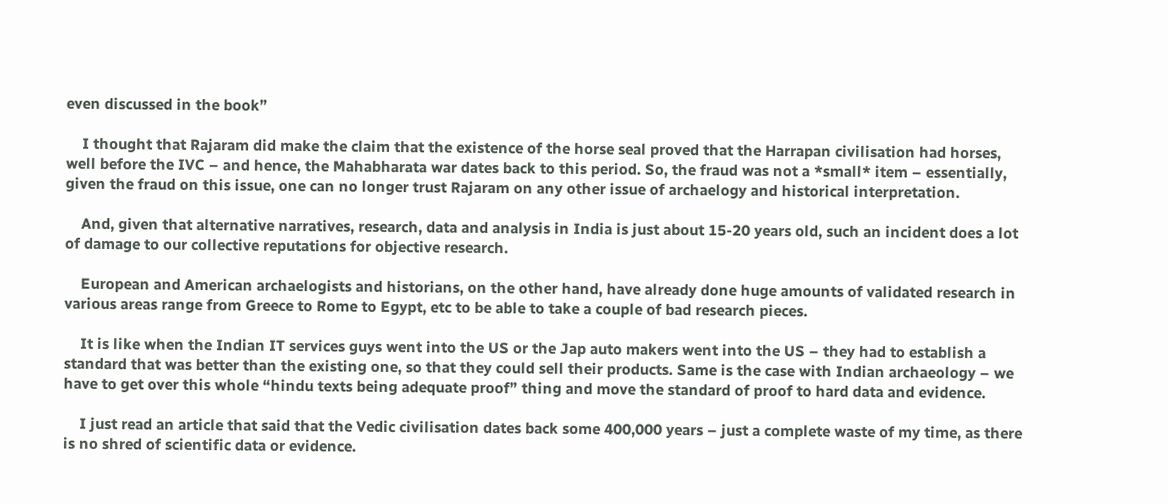even discussed in the book”

    I thought that Rajaram did make the claim that the existence of the horse seal proved that the Harrapan civilisation had horses, well before the IVC – and hence, the Mahabharata war dates back to this period. So, the fraud was not a *small* item – essentially, given the fraud on this issue, one can no longer trust Rajaram on any other issue of archaelogy and historical interpretation.

    And, given that alternative narratives, research, data and analysis in India is just about 15-20 years old, such an incident does a lot of damage to our collective reputations for objective research.

    European and American archaelogists and historians, on the other hand, have already done huge amounts of validated research in various areas range from Greece to Rome to Egypt, etc to be able to take a couple of bad research pieces.

    It is like when the Indian IT services guys went into the US or the Jap auto makers went into the US – they had to establish a standard that was better than the existing one, so that they could sell their products. Same is the case with Indian archaeology – we have to get over this whole “hindu texts being adequate proof” thing and move the standard of proof to hard data and evidence.

    I just read an article that said that the Vedic civilisation dates back some 400,000 years – just a complete waste of my time, as there is no shred of scientific data or evidence.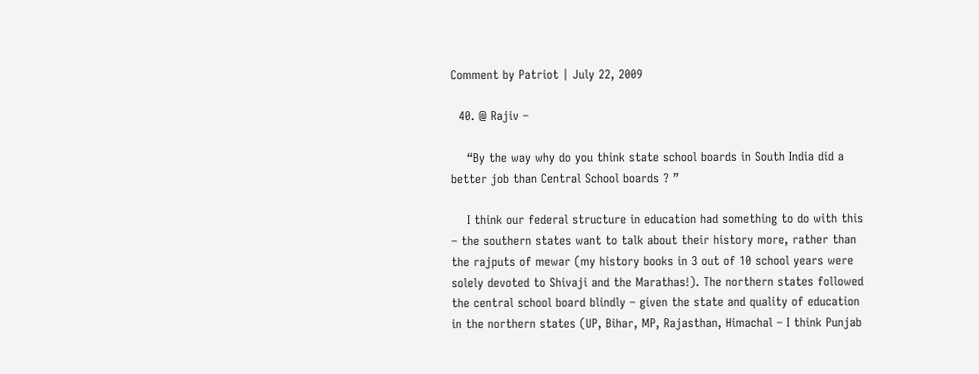Comment by Patriot | July 22, 2009

  40. @ Rajiv –

    “By the way why do you think state school boards in South India did a better job than Central School boards ? ”

    I think our federal structure in education had something to do with this – the southern states want to talk about their history more, rather than the rajputs of mewar (my history books in 3 out of 10 school years were solely devoted to Shivaji and the Marathas!). The northern states followed the central school board blindly – given the state and quality of education in the northern states (UP, Bihar, MP, Rajasthan, Himachal – I think Punjab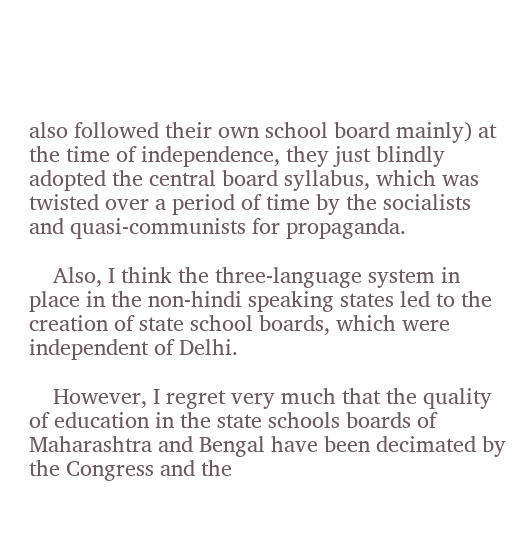also followed their own school board mainly) at the time of independence, they just blindly adopted the central board syllabus, which was twisted over a period of time by the socialists and quasi-communists for propaganda.

    Also, I think the three-language system in place in the non-hindi speaking states led to the creation of state school boards, which were independent of Delhi.

    However, I regret very much that the quality of education in the state schools boards of Maharashtra and Bengal have been decimated by the Congress and the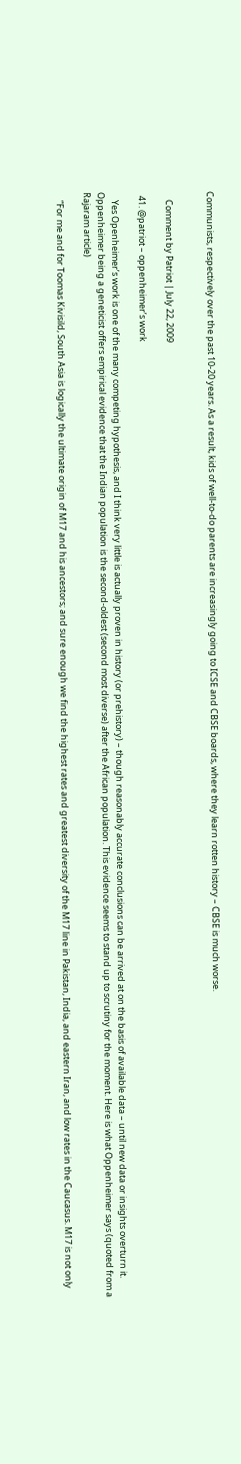Communists, respectively over the past 10-20 years. As a result, kids of well-to-do parents are increasingly going to ICSE and CBSE boards, where they learn rotten history – CBSE is much worse.


    Comment by Patriot | July 22, 2009

  41. @patriot – oppenheimer’s work

    Yes Openheimer’s work is one of the many competing hypothesis, and I think very little is actually proven in history (or prehistory) – though reasonably accurate conclusions can be arrived at on the basis of available data – until new data or insights overturn it. Oppenheimer being a geneticist offers empirical evidence that the Indian population is the second-oldest (second most diverse) after the African population. This evidence seems to stand up to scrutiny for the moment. Here is what Oppenheimer says (quoted from a Rajaram article)

    “For me and for Toomas Kivisild, South Asia is logically the ultimate origin of M17 and his ancestors; and sure enough we find the highest rates and greatest diversity of the M17 line in Pakistan, India, and eastern Iran, and low rates in the Caucasus. M17 is not only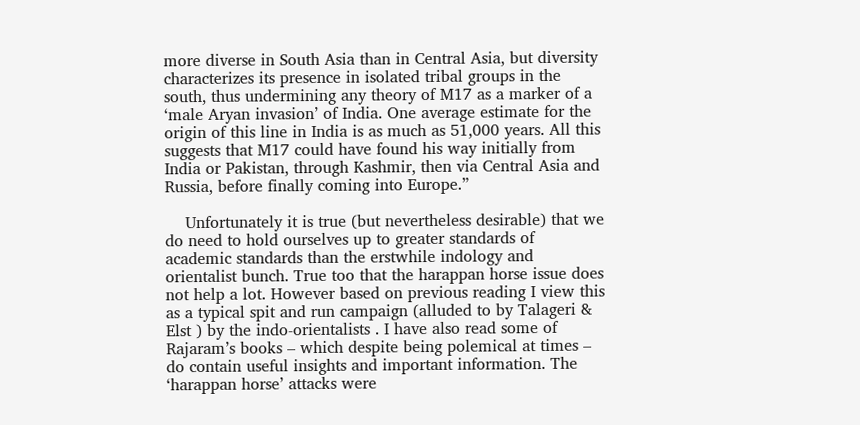more diverse in South Asia than in Central Asia, but diversity characterizes its presence in isolated tribal groups in the south, thus undermining any theory of M17 as a marker of a ‘male Aryan invasion’ of India. One average estimate for the origin of this line in India is as much as 51,000 years. All this suggests that M17 could have found his way initially from India or Pakistan, through Kashmir, then via Central Asia and Russia, before finally coming into Europe.”

    Unfortunately it is true (but nevertheless desirable) that we do need to hold ourselves up to greater standards of academic standards than the erstwhile indology and orientalist bunch. True too that the harappan horse issue does not help a lot. However based on previous reading I view this as a typical spit and run campaign (alluded to by Talageri & Elst ) by the indo-orientalists . I have also read some of Rajaram’s books – which despite being polemical at times – do contain useful insights and important information. The ‘harappan horse’ attacks were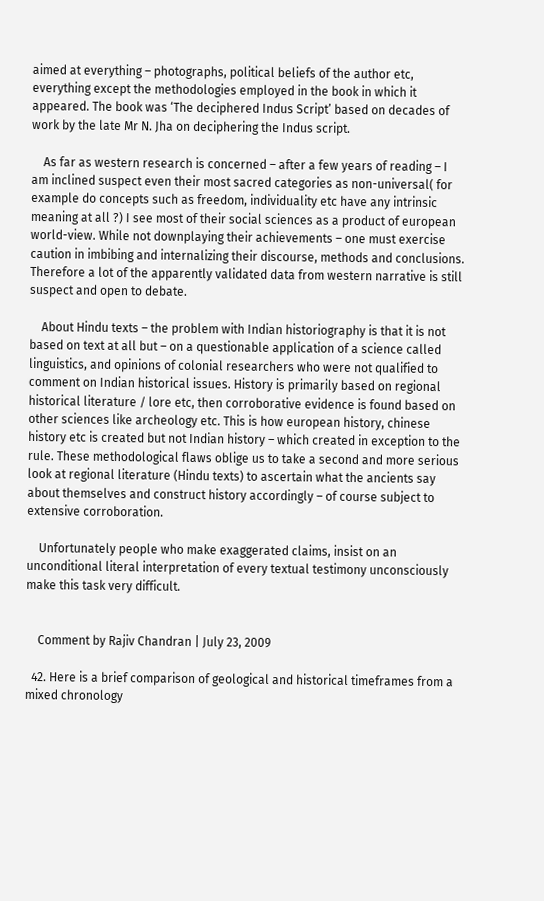aimed at everything – photographs, political beliefs of the author etc, everything except the methodologies employed in the book in which it appeared. The book was ‘The deciphered Indus Script’ based on decades of work by the late Mr N. Jha on deciphering the Indus script.

    As far as western research is concerned – after a few years of reading – I am inclined suspect even their most sacred categories as non-universal( for example do concepts such as freedom, individuality etc have any intrinsic meaning at all ?) I see most of their social sciences as a product of european world-view. While not downplaying their achievements – one must exercise caution in imbibing and internalizing their discourse, methods and conclusions. Therefore a lot of the apparently validated data from western narrative is still suspect and open to debate.

    About Hindu texts – the problem with Indian historiography is that it is not based on text at all but – on a questionable application of a science called linguistics, and opinions of colonial researchers who were not qualified to comment on Indian historical issues. History is primarily based on regional historical literature / lore etc, then corroborative evidence is found based on other sciences like archeology etc. This is how european history, chinese history etc is created but not Indian history – which created in exception to the rule. These methodological flaws oblige us to take a second and more serious look at regional literature (Hindu texts) to ascertain what the ancients say about themselves and construct history accordingly – of course subject to extensive corroboration.

    Unfortunately people who make exaggerated claims, insist on an unconditional literal interpretation of every textual testimony unconsciously make this task very difficult.


    Comment by Rajiv Chandran | July 23, 2009

  42. Here is a brief comparison of geological and historical timeframes from a mixed chronology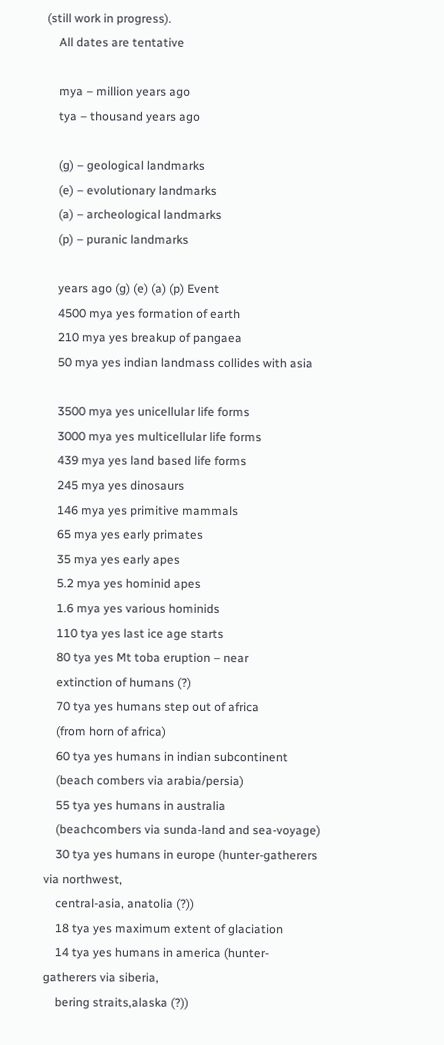(still work in progress).
    All dates are tentative

    mya – million years ago
    tya – thousand years ago

    (g) – geological landmarks
    (e) – evolutionary landmarks
    (a) – archeological landmarks
    (p) – puranic landmarks

    years ago (g) (e) (a) (p) Event
    4500 mya yes formation of earth
    210 mya yes breakup of pangaea
    50 mya yes indian landmass collides with asia

    3500 mya yes unicellular life forms
    3000 mya yes multicellular life forms
    439 mya yes land based life forms
    245 mya yes dinosaurs
    146 mya yes primitive mammals
    65 mya yes early primates
    35 mya yes early apes
    5.2 mya yes hominid apes
    1.6 mya yes various hominids
    110 tya yes last ice age starts
    80 tya yes Mt toba eruption – near
    extinction of humans (?)
    70 tya yes humans step out of africa
    (from horn of africa)
    60 tya yes humans in indian subcontinent
    (beach combers via arabia/persia)
    55 tya yes humans in australia
    (beachcombers via sunda-land and sea-voyage)
    30 tya yes humans in europe (hunter-gatherers via northwest,
    central-asia, anatolia (?))
    18 tya yes maximum extent of glaciation
    14 tya yes humans in america (hunter-gatherers via siberia,
    bering straits,alaska (?))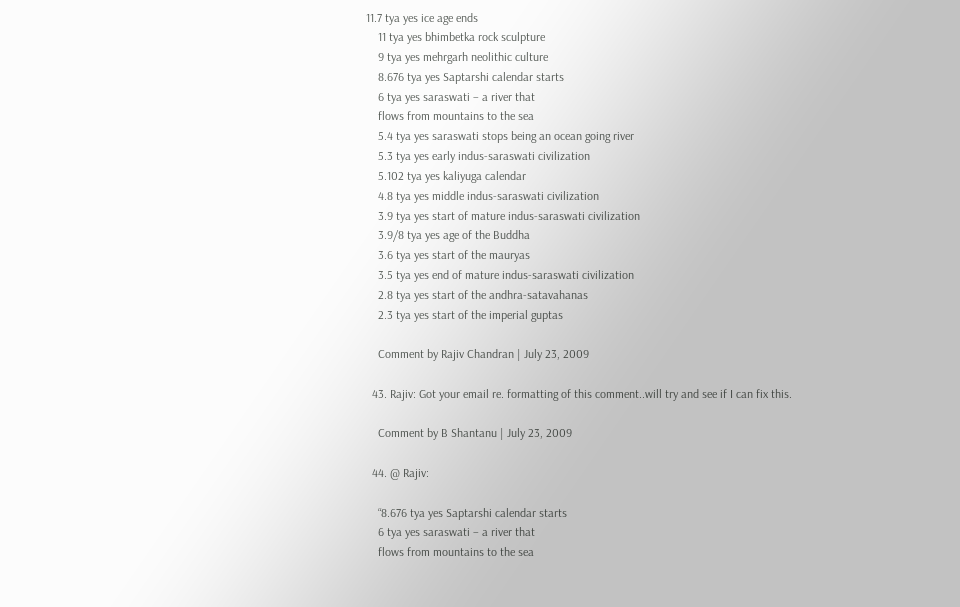11.7 tya yes ice age ends
    11 tya yes bhimbetka rock sculpture
    9 tya yes mehrgarh neolithic culture
    8.676 tya yes Saptarshi calendar starts
    6 tya yes saraswati – a river that
    flows from mountains to the sea
    5.4 tya yes saraswati stops being an ocean going river
    5.3 tya yes early indus-saraswati civilization
    5.102 tya yes kaliyuga calendar
    4.8 tya yes middle indus-saraswati civilization
    3.9 tya yes start of mature indus-saraswati civilization
    3.9/8 tya yes age of the Buddha
    3.6 tya yes start of the mauryas
    3.5 tya yes end of mature indus-saraswati civilization
    2.8 tya yes start of the andhra-satavahanas
    2.3 tya yes start of the imperial guptas

    Comment by Rajiv Chandran | July 23, 2009

  43. Rajiv: Got your email re. formatting of this comment..will try and see if I can fix this.

    Comment by B Shantanu | July 23, 2009

  44. @ Rajiv:

    “8.676 tya yes Saptarshi calendar starts
    6 tya yes saraswati – a river that
    flows from mountains to the sea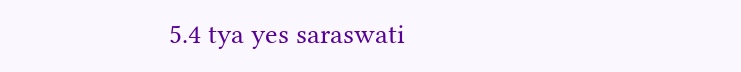5.4 tya yes saraswati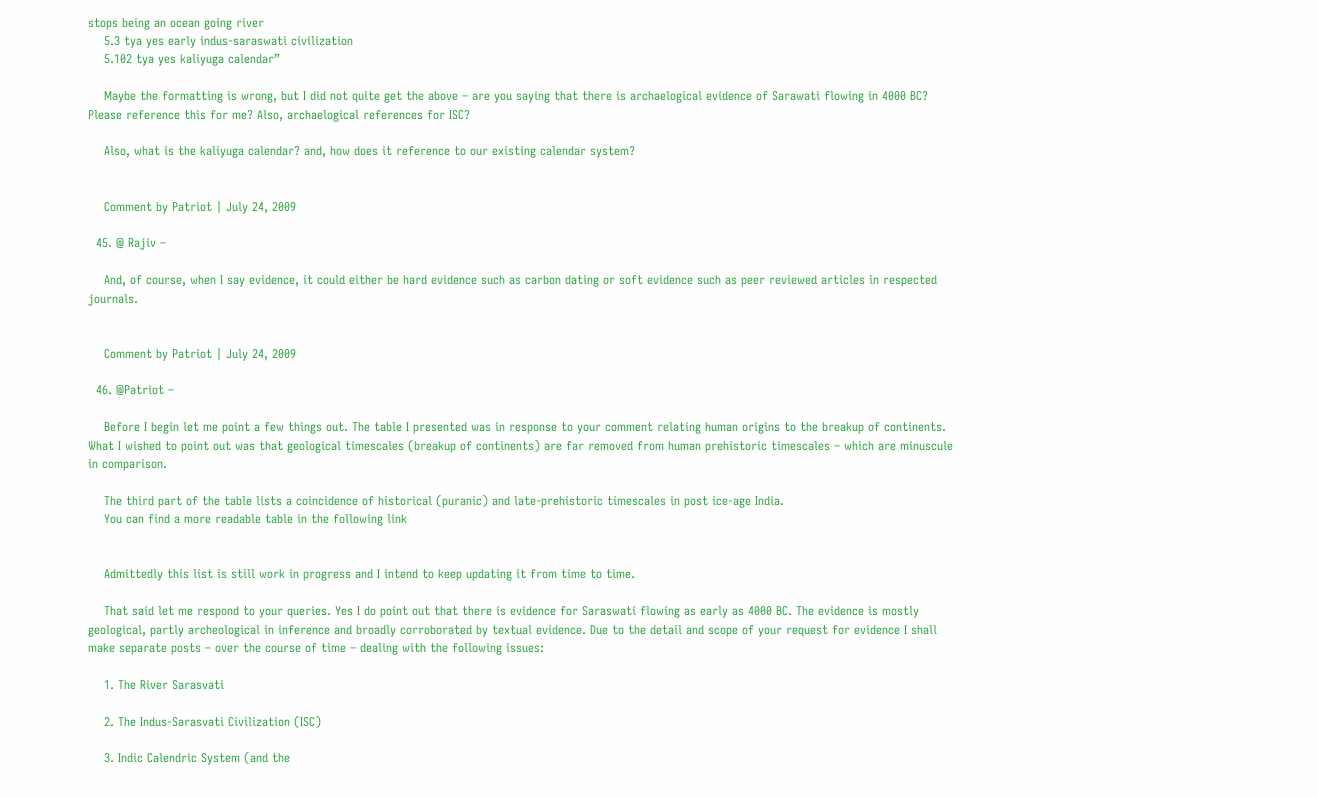stops being an ocean going river
    5.3 tya yes early indus-saraswati civilization
    5.102 tya yes kaliyuga calendar”

    Maybe the formatting is wrong, but I did not quite get the above – are you saying that there is archaelogical evidence of Sarawati flowing in 4000 BC? Please reference this for me? Also, archaelogical references for ISC?

    Also, what is the kaliyuga calendar? and, how does it reference to our existing calendar system?


    Comment by Patriot | July 24, 2009

  45. @ Rajiv –

    And, of course, when I say evidence, it could either be hard evidence such as carbon dating or soft evidence such as peer reviewed articles in respected journals.


    Comment by Patriot | July 24, 2009

  46. @Patriot –

    Before I begin let me point a few things out. The table I presented was in response to your comment relating human origins to the breakup of continents. What I wished to point out was that geological timescales (breakup of continents) are far removed from human prehistoric timescales – which are minuscule in comparison.

    The third part of the table lists a coincidence of historical (puranic) and late-prehistoric timescales in post ice-age India.
    You can find a more readable table in the following link


    Admittedly this list is still work in progress and I intend to keep updating it from time to time.

    That said let me respond to your queries. Yes I do point out that there is evidence for Saraswati flowing as early as 4000 BC. The evidence is mostly geological, partly archeological in inference and broadly corroborated by textual evidence. Due to the detail and scope of your request for evidence I shall make separate posts – over the course of time – dealing with the following issues:

    1. The River Sarasvati

    2. The Indus-Sarasvati Civilization (ISC)

    3. Indic Calendric System (and the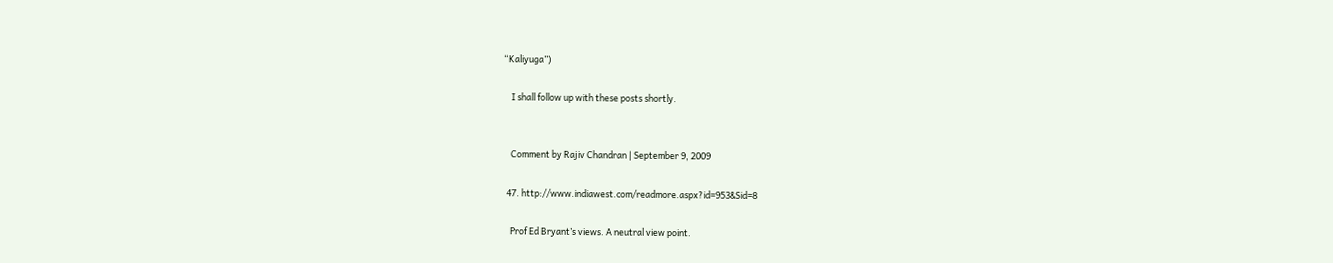“Kaliyuga”)

    I shall follow up with these posts shortly.


    Comment by Rajiv Chandran | September 9, 2009

  47. http://www.indiawest.com/readmore.aspx?id=953&Sid=8

    Prof Ed Bryant’s views. A neutral view point.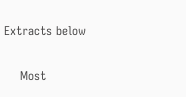Extracts below

    Most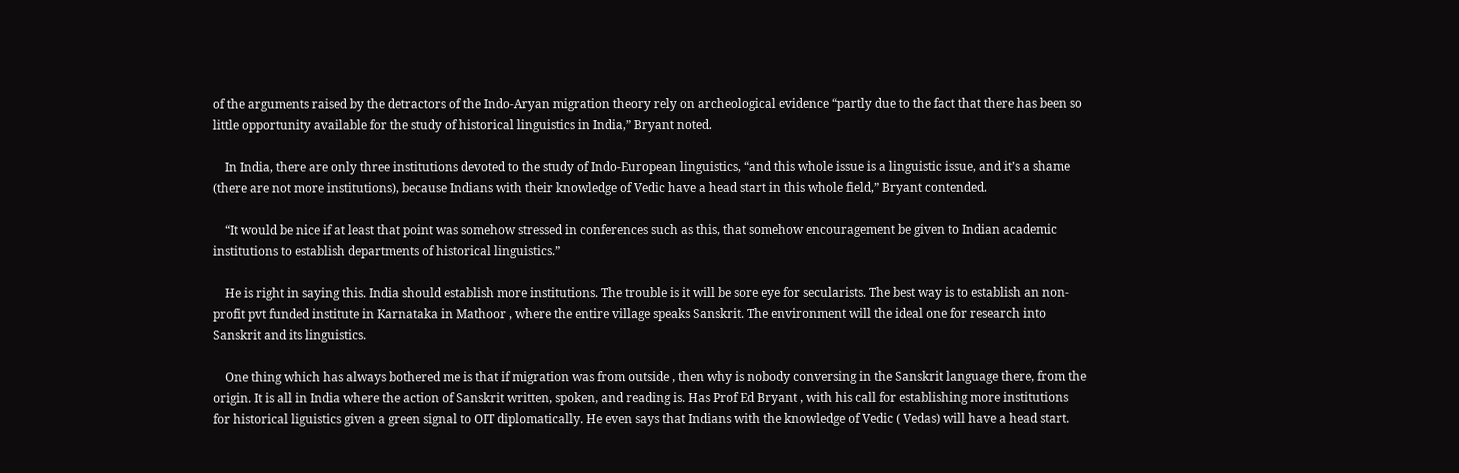of the arguments raised by the detractors of the Indo-Aryan migration theory rely on archeological evidence “partly due to the fact that there has been so little opportunity available for the study of historical linguistics in India,” Bryant noted.

    In India, there are only three institutions devoted to the study of Indo-European linguistics, “and this whole issue is a linguistic issue, and it’s a shame (there are not more institutions), because Indians with their knowledge of Vedic have a head start in this whole field,” Bryant contended.

    “It would be nice if at least that point was somehow stressed in conferences such as this, that somehow encouragement be given to Indian academic institutions to establish departments of historical linguistics.”

    He is right in saying this. India should establish more institutions. The trouble is it will be sore eye for secularists. The best way is to establish an non-profit pvt funded institute in Karnataka in Mathoor , where the entire village speaks Sanskrit. The environment will the ideal one for research into Sanskrit and its linguistics.

    One thing which has always bothered me is that if migration was from outside , then why is nobody conversing in the Sanskrit language there, from the origin. It is all in India where the action of Sanskrit written, spoken, and reading is. Has Prof Ed Bryant , with his call for establishing more institutions for historical liguistics given a green signal to OIT diplomatically. He even says that Indians with the knowledge of Vedic ( Vedas) will have a head start.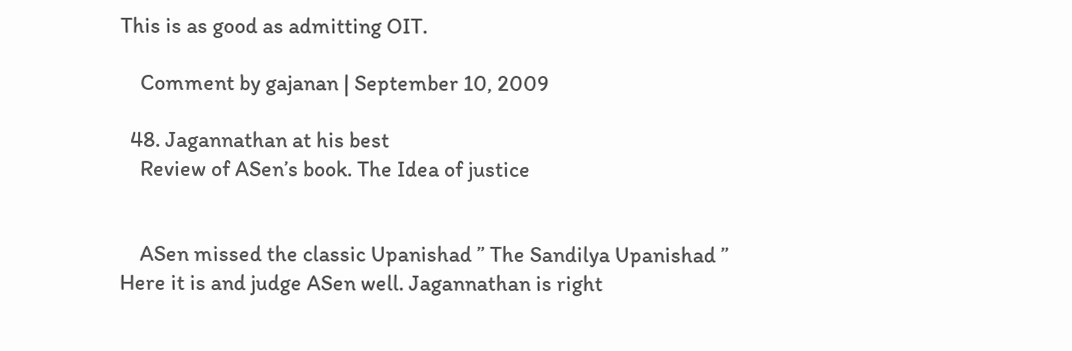This is as good as admitting OIT.

    Comment by gajanan | September 10, 2009

  48. Jagannathan at his best
    Review of ASen’s book. The Idea of justice


    ASen missed the classic Upanishad ” The Sandilya Upanishad ” Here it is and judge ASen well. Jagannathan is right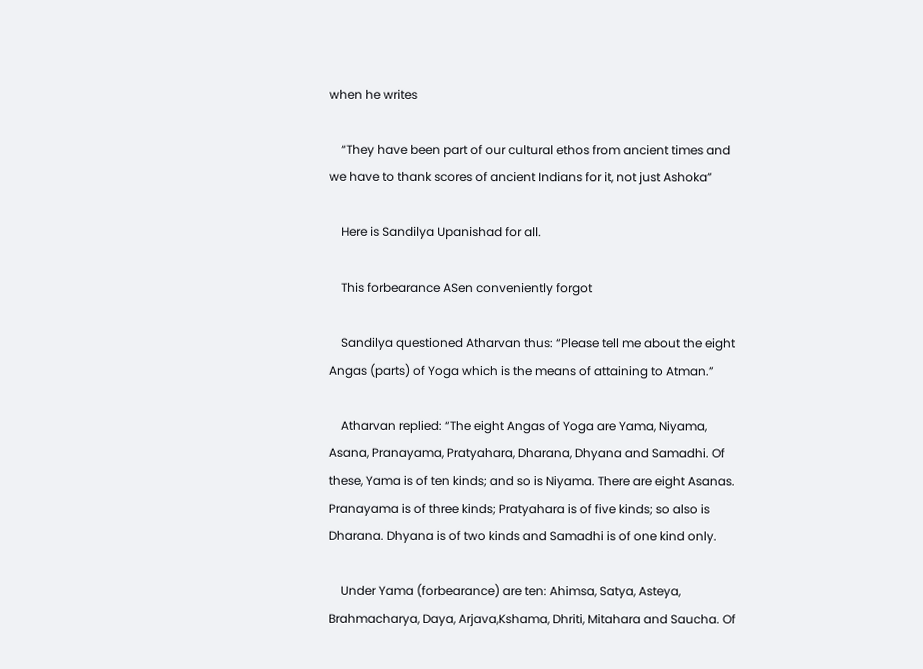when he writes

    “They have been part of our cultural ethos from ancient times and we have to thank scores of ancient Indians for it, not just Ashoka”

    Here is Sandilya Upanishad for all.

    This forbearance ASen conveniently forgot

    Sandilya questioned Atharvan thus: “Please tell me about the eight Angas (parts) of Yoga which is the means of attaining to Atman.”

    Atharvan replied: “The eight Angas of Yoga are Yama, Niyama, Asana, Pranayama, Pratyahara, Dharana, Dhyana and Samadhi. Of these, Yama is of ten kinds; and so is Niyama. There are eight Asanas. Pranayama is of three kinds; Pratyahara is of five kinds; so also is Dharana. Dhyana is of two kinds and Samadhi is of one kind only.

    Under Yama (forbearance) are ten: Ahimsa, Satya, Asteya, Brahmacharya, Daya, Arjava,Kshama, Dhriti, Mitahara and Saucha. Of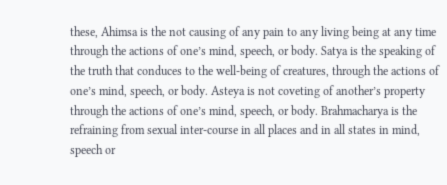these, Ahimsa is the not causing of any pain to any living being at any time through the actions of one’s mind, speech, or body. Satya is the speaking of the truth that conduces to the well-being of creatures, through the actions of one’s mind, speech, or body. Asteya is not coveting of another’s property through the actions of one’s mind, speech, or body. Brahmacharya is the refraining from sexual inter-course in all places and in all states in mind, speech or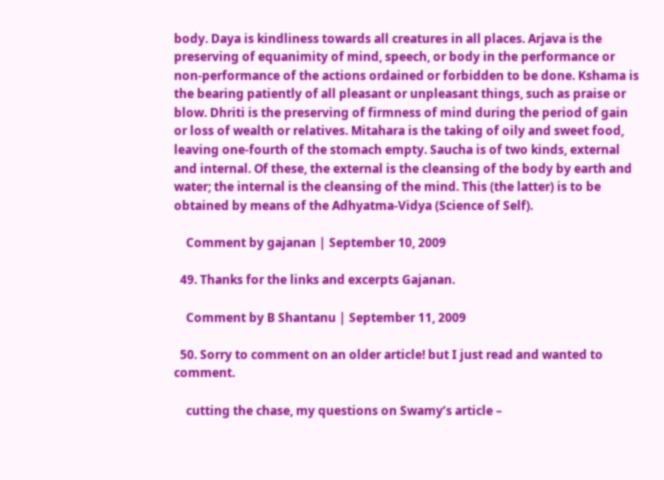body. Daya is kindliness towards all creatures in all places. Arjava is the preserving of equanimity of mind, speech, or body in the performance or non-performance of the actions ordained or forbidden to be done. Kshama is the bearing patiently of all pleasant or unpleasant things, such as praise or blow. Dhriti is the preserving of firmness of mind during the period of gain or loss of wealth or relatives. Mitahara is the taking of oily and sweet food, leaving one-fourth of the stomach empty. Saucha is of two kinds, external and internal. Of these, the external is the cleansing of the body by earth and water; the internal is the cleansing of the mind. This (the latter) is to be obtained by means of the Adhyatma-Vidya (Science of Self).

    Comment by gajanan | September 10, 2009

  49. Thanks for the links and excerpts Gajanan.

    Comment by B Shantanu | September 11, 2009

  50. Sorry to comment on an older article! but I just read and wanted to comment.

    cutting the chase, my questions on Swamy’s article –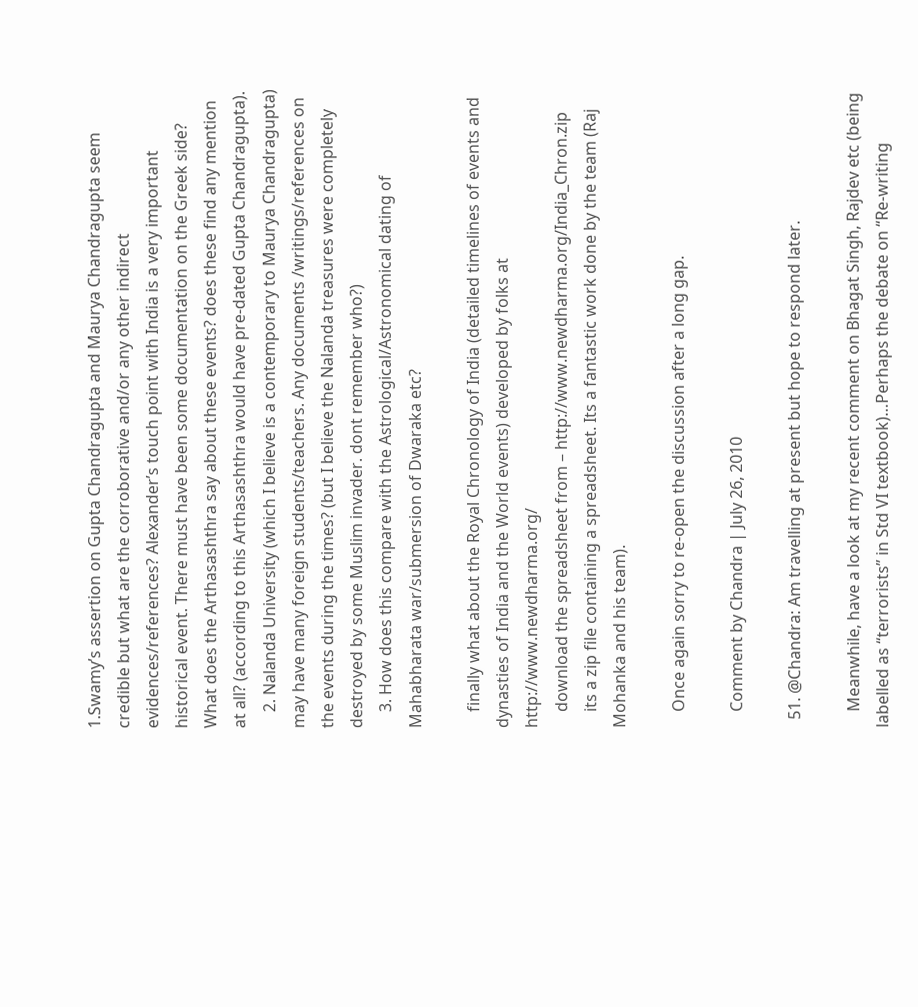1.Swamy’s assertion on Gupta Chandragupta and Maurya Chandragupta seem credible but what are the corroborative and/or any other indirect evidences/references? Alexander’s touch point with India is a very important historical event. There must have been some documentation on the Greek side? What does the Arthasashthra say about these events? does these find any mention at all? (according to this Arthasashthra would have pre-dated Gupta Chandragupta).
    2. Nalanda University (which I believe is a contemporary to Maurya Chandragupta) may have many foreign students/teachers. Any documents /writings/references on the events during the times? (but I believe the Nalanda treasures were completely destroyed by some Muslim invader. dont remember who?)
    3. How does this compare with the Astrological/Astronomical dating of Mahabharata war/submersion of Dwaraka etc?

    finally what about the Royal Chronology of India (detailed timelines of events and dynasties of India and the World events) developed by folks at http://www.newdharma.org/
    download the spreadsheet from – http://www.newdharma.org/India_Chron.zip
    its a zip file containing a spreadsheet. Its a fantastic work done by the team (Raj Mohanka and his team).

    Once again sorry to re-open the discussion after a long gap.

    Comment by Chandra | July 26, 2010

  51. @Chandra: Am travelling at present but hope to respond later.

    Meanwhile, have a look at my recent comment on Bhagat Singh, Rajdev etc (being labelled as “terrorists” in Std VI textbook)…Perhaps the debate on “Re-writing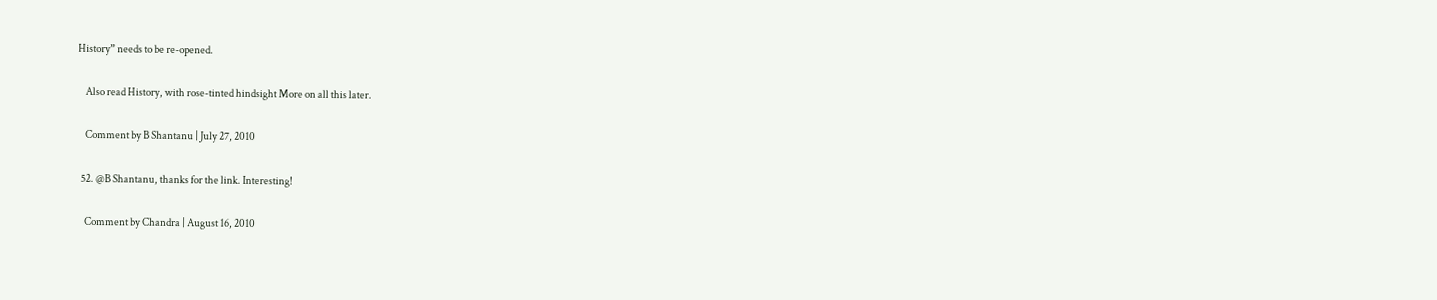History” needs to be re-opened.

    Also read History, with rose-tinted hindsight More on all this later.

    Comment by B Shantanu | July 27, 2010

  52. @B Shantanu, thanks for the link. Interesting!

    Comment by Chandra | August 16, 2010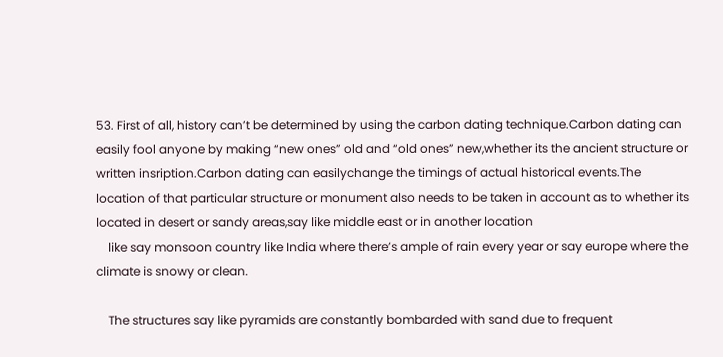53. First of all, history can’t be determined by using the carbon dating technique.Carbon dating can easily fool anyone by making “new ones” old and “old ones” new,whether its the ancient structure or written insription.Carbon dating can easilychange the timings of actual historical events.The location of that particular structure or monument also needs to be taken in account as to whether its located in desert or sandy areas,say like middle east or in another location
    like say monsoon country like India where there’s ample of rain every year or say europe where the climate is snowy or clean.

    The structures say like pyramids are constantly bombarded with sand due to frequent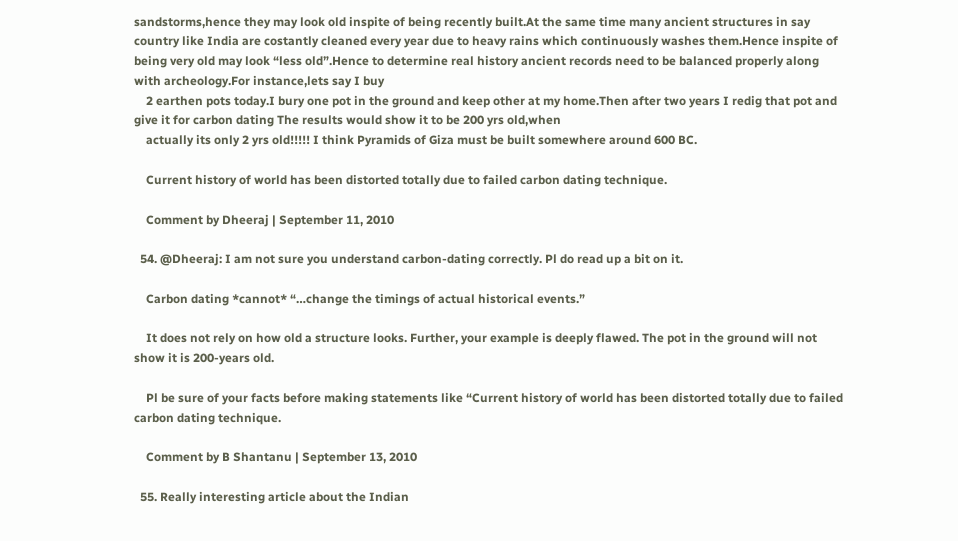sandstorms,hence they may look old inspite of being recently built.At the same time many ancient structures in say country like India are costantly cleaned every year due to heavy rains which continuously washes them.Hence inspite of being very old may look “less old”.Hence to determine real history ancient records need to be balanced properly along with archeology.For instance,lets say I buy
    2 earthen pots today.I bury one pot in the ground and keep other at my home.Then after two years I redig that pot and give it for carbon dating The results would show it to be 200 yrs old,when
    actually its only 2 yrs old!!!!! I think Pyramids of Giza must be built somewhere around 600 BC.

    Current history of world has been distorted totally due to failed carbon dating technique.

    Comment by Dheeraj | September 11, 2010

  54. @Dheeraj: I am not sure you understand carbon-dating correctly. Pl do read up a bit on it.

    Carbon dating *cannot* “…change the timings of actual historical events.”

    It does not rely on how old a structure looks. Further, your example is deeply flawed. The pot in the ground will not show it is 200-years old.

    Pl be sure of your facts before making statements like “Current history of world has been distorted totally due to failed carbon dating technique.

    Comment by B Shantanu | September 13, 2010

  55. Really interesting article about the Indian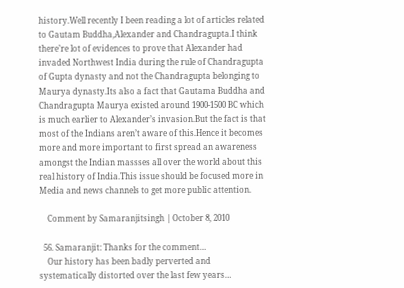history.Well recently I been reading a lot of articles related to Gautam Buddha,Alexander and Chandragupta.I think there’re lot of evidences to prove that Alexander had invaded Northwest India during the rule of Chandragupta of Gupta dynasty and not the Chandragupta belonging to Maurya dynasty.Its also a fact that Gautama Buddha and Chandragupta Maurya existed around 1900-1500 BC which is much earlier to Alexander’s invasion.But the fact is that most of the Indians aren’t aware of this.Hence it becomes more and more important to first spread an awareness amongst the Indian massses all over the world about this real history of India.This issue should be focused more in Media and news channels to get more public attention.

    Comment by Samaranjitsingh | October 8, 2010

  56. Samaranjit: Thanks for the comment…
    Our history has been badly perverted and systematically distorted over the last few years…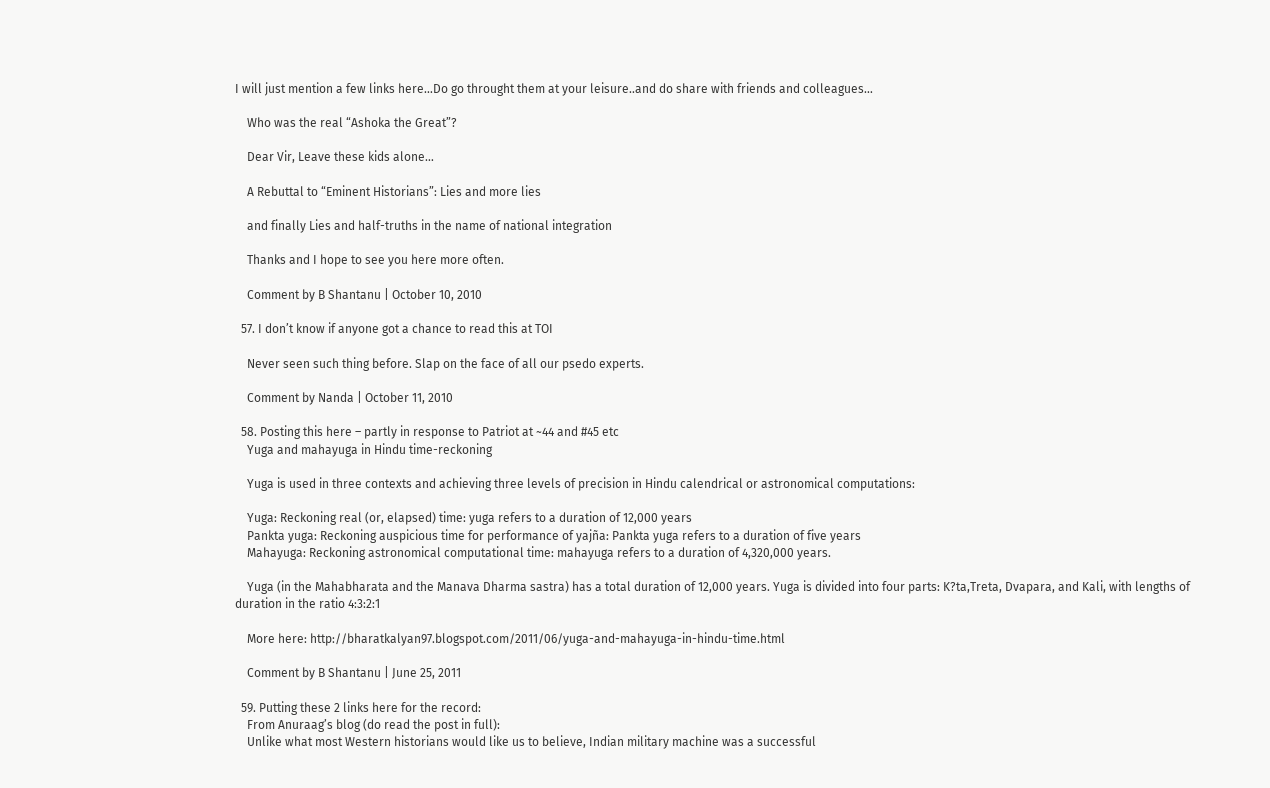I will just mention a few links here…Do go throught them at your leisure..and do share with friends and colleagues…

    Who was the real “Ashoka the Great”?

    Dear Vir, Leave these kids alone…

    A Rebuttal to “Eminent Historians”: Lies and more lies

    and finally Lies and half-truths in the name of national integration

    Thanks and I hope to see you here more often.

    Comment by B Shantanu | October 10, 2010

  57. I don’t know if anyone got a chance to read this at TOI

    Never seen such thing before. Slap on the face of all our psedo experts.

    Comment by Nanda | October 11, 2010

  58. Posting this here – partly in response to Patriot at ~44 and #45 etc
    Yuga and mahayuga in Hindu time-reckoning

    Yuga is used in three contexts and achieving three levels of precision in Hindu calendrical or astronomical computations:

    Yuga: Reckoning real (or, elapsed) time: yuga refers to a duration of 12,000 years
    Pankta yuga: Reckoning auspicious time for performance of yajña: Pankta yuga refers to a duration of five years
    Mahayuga: Reckoning astronomical computational time: mahayuga refers to a duration of 4,320,000 years.

    Yuga (in the Mahabharata and the Manava Dharma sastra) has a total duration of 12,000 years. Yuga is divided into four parts: K?ta,Treta, Dvapara, and Kali, with lengths of duration in the ratio 4:3:2:1

    More here: http://bharatkalyan97.blogspot.com/2011/06/yuga-and-mahayuga-in-hindu-time.html

    Comment by B Shantanu | June 25, 2011

  59. Putting these 2 links here for the record:
    From Anuraag’s blog (do read the post in full):
    Unlike what most Western historians would like us to believe, Indian military machine was a successful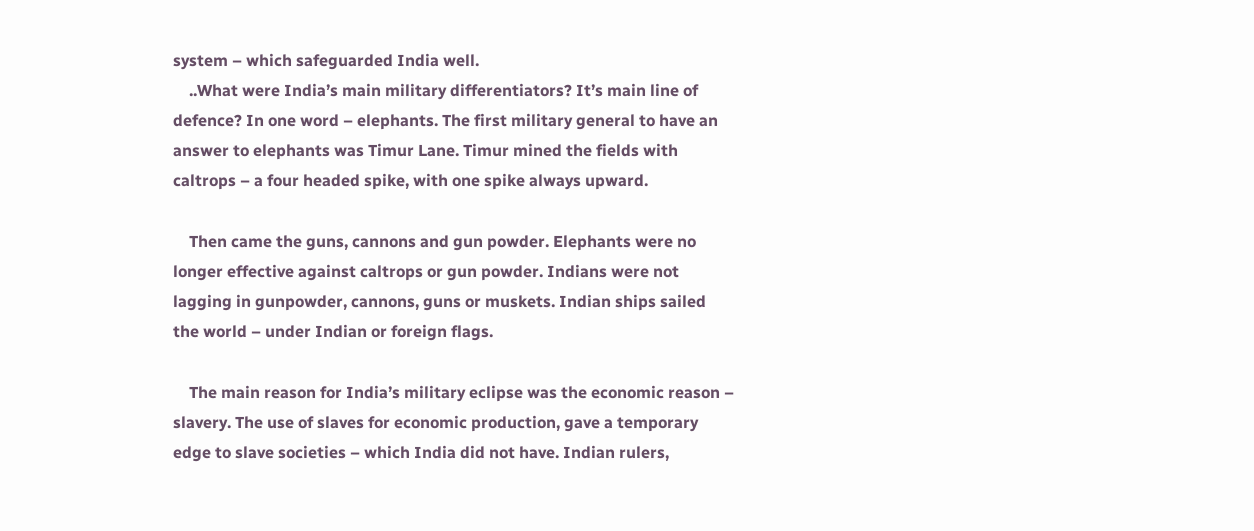system – which safeguarded India well.
    ..What were India’s main military differentiators? It’s main line of defence? In one word – elephants. The first military general to have an answer to elephants was Timur Lane. Timur mined the fields with caltrops – a four headed spike, with one spike always upward.

    Then came the guns, cannons and gun powder. Elephants were no longer effective against caltrops or gun powder. Indians were not lagging in gunpowder, cannons, guns or muskets. Indian ships sailed the world – under Indian or foreign flags.

    The main reason for India’s military eclipse was the economic reason – slavery. The use of slaves for economic production, gave a temporary edge to slave societies – which India did not have. Indian rulers,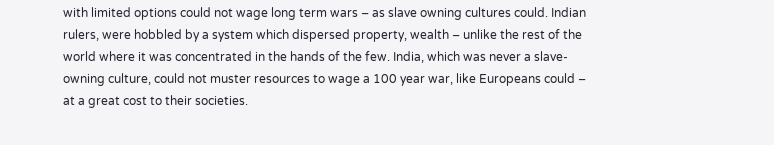with limited options could not wage long term wars – as slave owning cultures could. Indian rulers, were hobbled by a system which dispersed property, wealth – unlike the rest of the world where it was concentrated in the hands of the few. India, which was never a slave-owning culture, could not muster resources to wage a 100 year war, like Europeans could – at a great cost to their societies.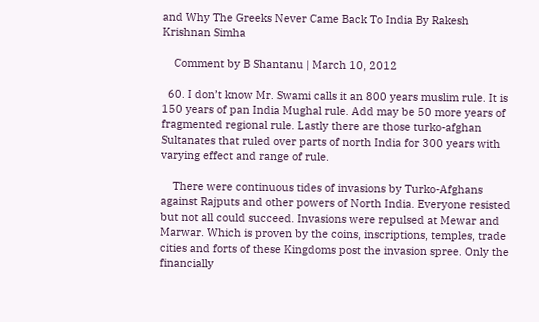and Why The Greeks Never Came Back To India By Rakesh Krishnan Simha

    Comment by B Shantanu | March 10, 2012

  60. I don’t know Mr. Swami calls it an 800 years muslim rule. It is 150 years of pan India Mughal rule. Add may be 50 more years of fragmented regional rule. Lastly there are those turko-afghan Sultanates that ruled over parts of north India for 300 years with varying effect and range of rule.

    There were continuous tides of invasions by Turko-Afghans against Rajputs and other powers of North India. Everyone resisted but not all could succeed. Invasions were repulsed at Mewar and Marwar. Which is proven by the coins, inscriptions, temples, trade cities and forts of these Kingdoms post the invasion spree. Only the financially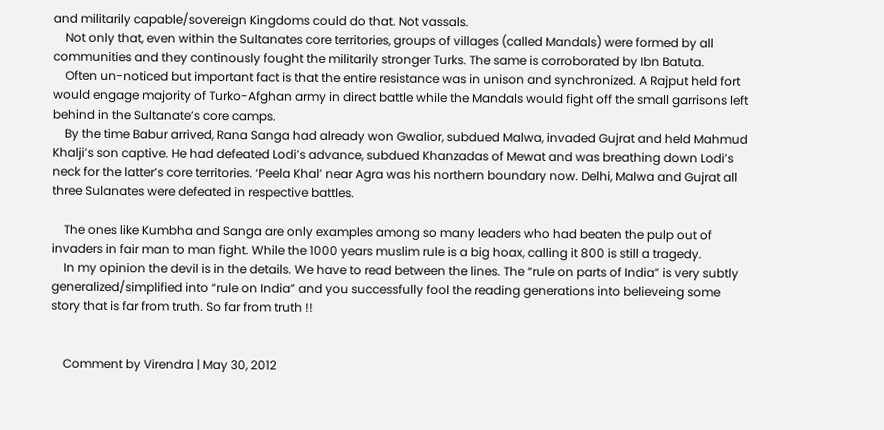and militarily capable/sovereign Kingdoms could do that. Not vassals.
    Not only that, even within the Sultanates core territories, groups of villages (called Mandals) were formed by all communities and they continously fought the militarily stronger Turks. The same is corroborated by Ibn Batuta.
    Often un-noticed but important fact is that the entire resistance was in unison and synchronized. A Rajput held fort would engage majority of Turko-Afghan army in direct battle while the Mandals would fight off the small garrisons left behind in the Sultanate’s core camps.
    By the time Babur arrived, Rana Sanga had already won Gwalior, subdued Malwa, invaded Gujrat and held Mahmud Khalji’s son captive. He had defeated Lodi’s advance, subdued Khanzadas of Mewat and was breathing down Lodi’s neck for the latter’s core territories. ‘Peela Khal’ near Agra was his northern boundary now. Delhi, Malwa and Gujrat all three Sulanates were defeated in respective battles.

    The ones like Kumbha and Sanga are only examples among so many leaders who had beaten the pulp out of invaders in fair man to man fight. While the 1000 years muslim rule is a big hoax, calling it 800 is still a tragedy.
    In my opinion the devil is in the details. We have to read between the lines. The “rule on parts of India” is very subtly generalized/simplified into “rule on India” and you successfully fool the reading generations into believeing some story that is far from truth. So far from truth !!


    Comment by Virendra | May 30, 2012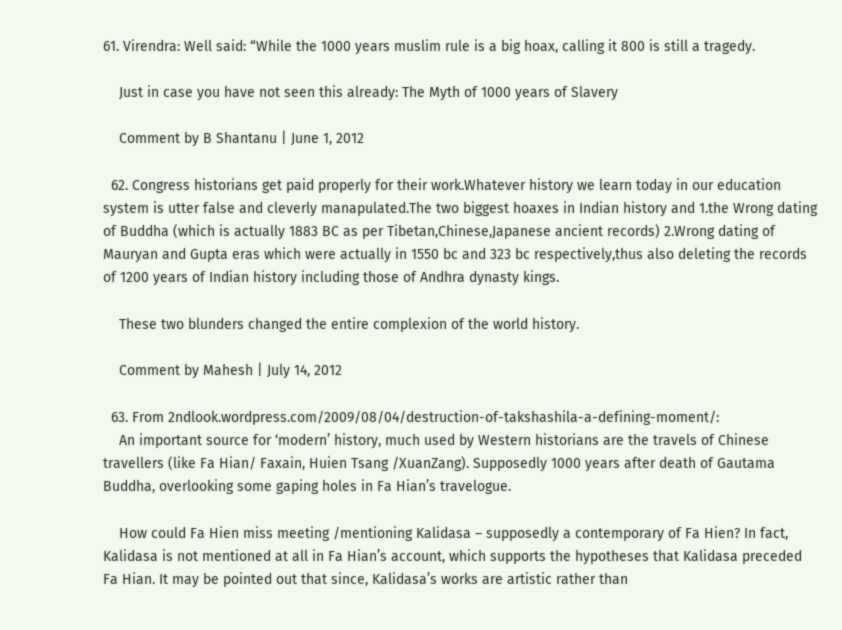61. Virendra: Well said: “While the 1000 years muslim rule is a big hoax, calling it 800 is still a tragedy.

    Just in case you have not seen this already: The Myth of 1000 years of Slavery

    Comment by B Shantanu | June 1, 2012

  62. Congress historians get paid properly for their work.Whatever history we learn today in our education system is utter false and cleverly manapulated.The two biggest hoaxes in Indian history and 1.the Wrong dating of Buddha (which is actually 1883 BC as per Tibetan,Chinese,Japanese ancient records) 2.Wrong dating of Mauryan and Gupta eras which were actually in 1550 bc and 323 bc respectively,thus also deleting the records of 1200 years of Indian history including those of Andhra dynasty kings.

    These two blunders changed the entire complexion of the world history.

    Comment by Mahesh | July 14, 2012

  63. From 2ndlook.wordpress.com/2009/08/04/destruction-of-takshashila-a-defining-moment/:
    An important source for ‘modern’ history, much used by Western historians are the travels of Chinese travellers (like Fa Hian/ Faxain, Huien Tsang /XuanZang). Supposedly 1000 years after death of Gautama Buddha, overlooking some gaping holes in Fa Hian’s travelogue.

    How could Fa Hien miss meeting /mentioning Kalidasa – supposedly a contemporary of Fa Hien? In fact, Kalidasa is not mentioned at all in Fa Hian’s account, which supports the hypotheses that Kalidasa preceded Fa Hian. It may be pointed out that since, Kalidasa’s works are artistic rather than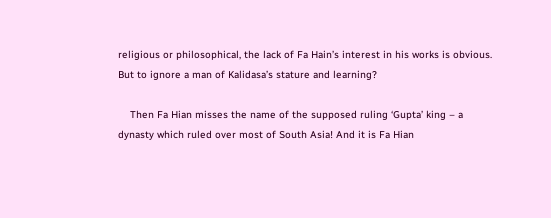religious or philosophical, the lack of Fa Hain’s interest in his works is obvious. But to ignore a man of Kalidasa’s stature and learning?

    Then Fa Hian misses the name of the supposed ruling ‘Gupta’ king – a dynasty which ruled over most of South Asia! And it is Fa Hian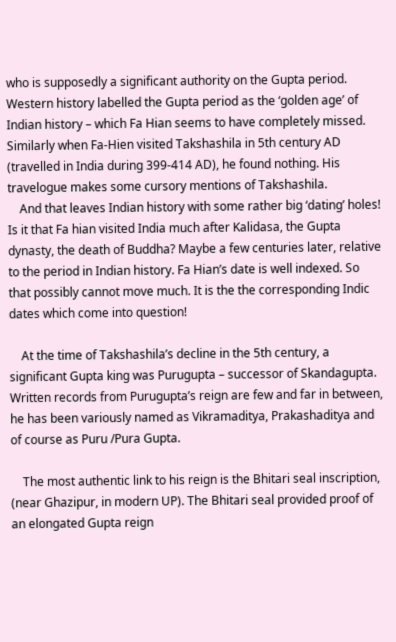who is supposedly a significant authority on the Gupta period. Western history labelled the Gupta period as the ‘golden age’ of Indian history – which Fa Hian seems to have completely missed. Similarly when Fa-Hien visited Takshashila in 5th century AD (travelled in India during 399-414 AD), he found nothing. His travelogue makes some cursory mentions of Takshashila.
    And that leaves Indian history with some rather big ‘dating’ holes! Is it that Fa hian visited India much after Kalidasa, the Gupta dynasty, the death of Buddha? Maybe a few centuries later, relative to the period in Indian history. Fa Hian’s date is well indexed. So that possibly cannot move much. It is the the corresponding Indic dates which come into question!

    At the time of Takshashila’s decline in the 5th century, a significant Gupta king was Purugupta – successor of Skandagupta. Written records from Purugupta’s reign are few and far in between, he has been variously named as Vikramaditya, Prakashaditya and of course as Puru /Pura Gupta.

    The most authentic link to his reign is the Bhitari seal inscription, (near Ghazipur, in modern UP). The Bhitari seal provided proof of an elongated Gupta reign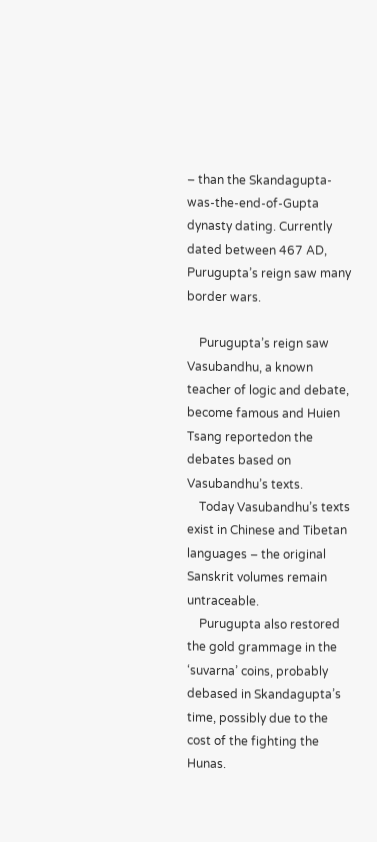– than the Skandagupta-was-the-end-of-Gupta dynasty dating. Currently dated between 467 AD, Purugupta’s reign saw many border wars.

    Purugupta’s reign saw Vasubandhu, a known teacher of logic and debate, become famous and Huien Tsang reportedon the debates based on Vasubandhu’s texts.
    Today Vasubandhu’s texts exist in Chinese and Tibetan languages – the original Sanskrit volumes remain untraceable.
    Purugupta also restored the gold grammage in the ‘suvarna’ coins, probably debased in Skandagupta’s time, possibly due to the cost of the fighting the Hunas.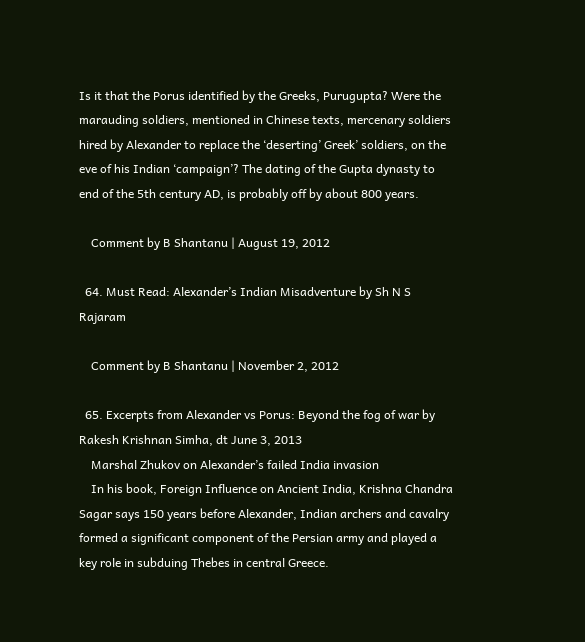Is it that the Porus identified by the Greeks, Purugupta? Were the marauding soldiers, mentioned in Chinese texts, mercenary soldiers hired by Alexander to replace the ‘deserting’ Greek’ soldiers, on the eve of his Indian ‘campaign’? The dating of the Gupta dynasty to end of the 5th century AD, is probably off by about 800 years.

    Comment by B Shantanu | August 19, 2012

  64. Must Read: Alexander’s Indian Misadventure by Sh N S Rajaram

    Comment by B Shantanu | November 2, 2012

  65. Excerpts from Alexander vs Porus: Beyond the fog of war by Rakesh Krishnan Simha, dt June 3, 2013
    Marshal Zhukov on Alexander’s failed India invasion
    In his book, Foreign Influence on Ancient India, Krishna Chandra Sagar says 150 years before Alexander, Indian archers and cavalry formed a significant component of the Persian army and played a key role in subduing Thebes in central Greece.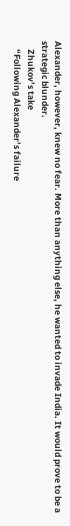Alexander, however, knew no fear. More than anything else, he wanted to invade India. It would prove to be a strategic blunder.
    Zhukov’s take
    “Following Alexander’s failure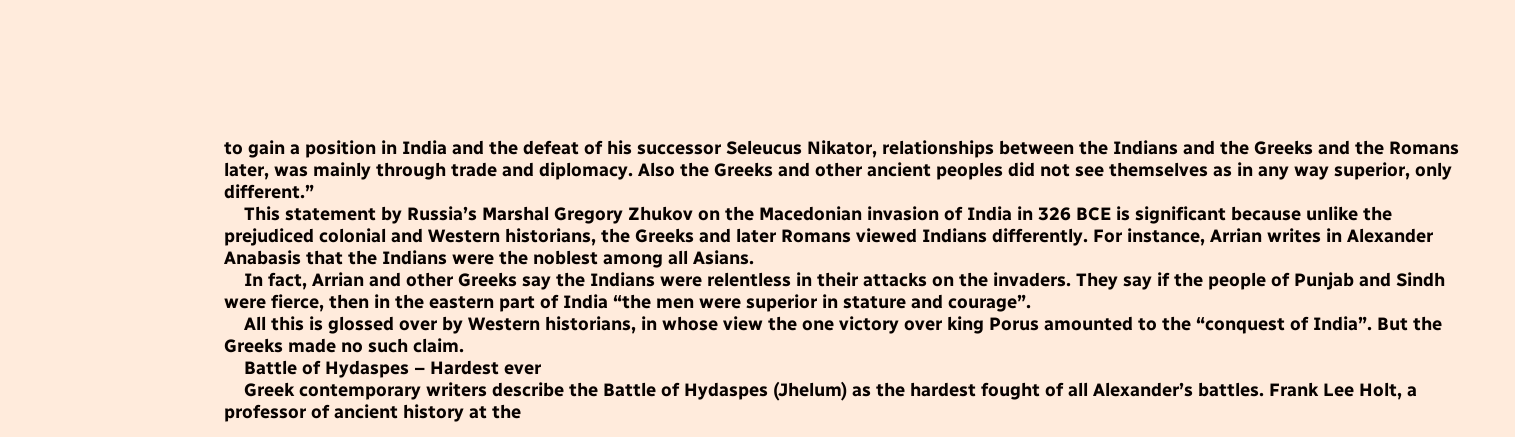to gain a position in India and the defeat of his successor Seleucus Nikator, relationships between the Indians and the Greeks and the Romans later, was mainly through trade and diplomacy. Also the Greeks and other ancient peoples did not see themselves as in any way superior, only different.”
    This statement by Russia’s Marshal Gregory Zhukov on the Macedonian invasion of India in 326 BCE is significant because unlike the prejudiced colonial and Western historians, the Greeks and later Romans viewed Indians differently. For instance, Arrian writes in Alexander Anabasis that the Indians were the noblest among all Asians.
    In fact, Arrian and other Greeks say the Indians were relentless in their attacks on the invaders. They say if the people of Punjab and Sindh were fierce, then in the eastern part of India “the men were superior in stature and courage”.
    All this is glossed over by Western historians, in whose view the one victory over king Porus amounted to the “conquest of India”. But the Greeks made no such claim.
    Battle of Hydaspes – Hardest ever
    Greek contemporary writers describe the Battle of Hydaspes (Jhelum) as the hardest fought of all Alexander’s battles. Frank Lee Holt, a professor of ancient history at the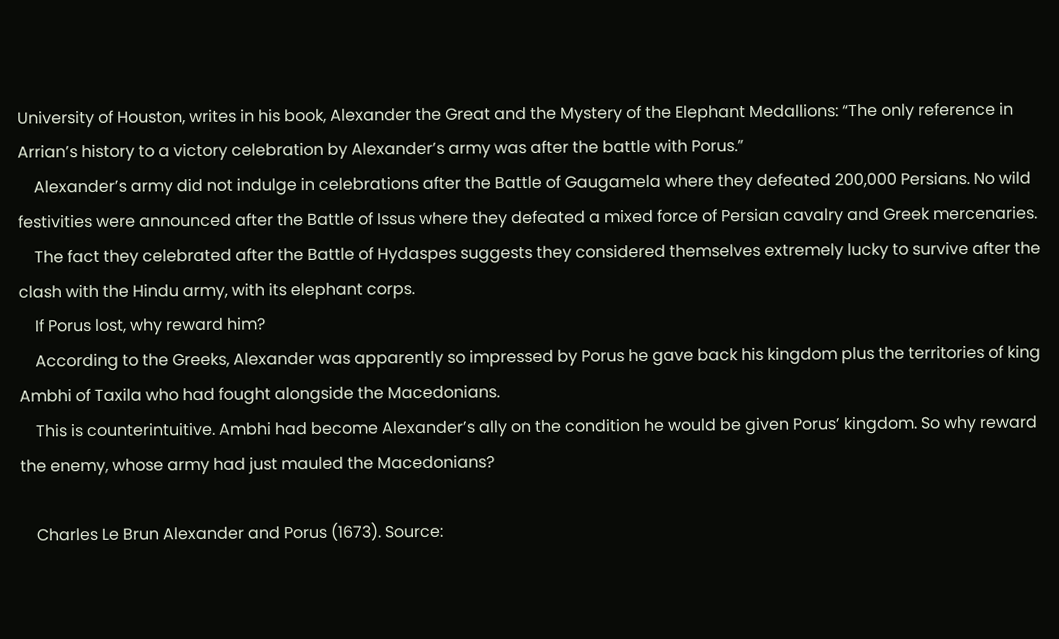University of Houston, writes in his book, Alexander the Great and the Mystery of the Elephant Medallions: “The only reference in Arrian’s history to a victory celebration by Alexander’s army was after the battle with Porus.”
    Alexander’s army did not indulge in celebrations after the Battle of Gaugamela where they defeated 200,000 Persians. No wild festivities were announced after the Battle of Issus where they defeated a mixed force of Persian cavalry and Greek mercenaries.
    The fact they celebrated after the Battle of Hydaspes suggests they considered themselves extremely lucky to survive after the clash with the Hindu army, with its elephant corps.
    If Porus lost, why reward him?
    According to the Greeks, Alexander was apparently so impressed by Porus he gave back his kingdom plus the territories of king Ambhi of Taxila who had fought alongside the Macedonians.
    This is counterintuitive. Ambhi had become Alexander’s ally on the condition he would be given Porus’ kingdom. So why reward the enemy, whose army had just mauled the Macedonians?

    Charles Le Brun Alexander and Porus (1673). Source: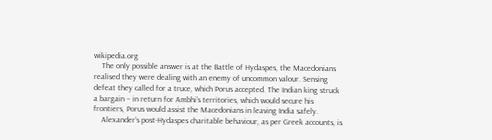wikipedia.org
    The only possible answer is at the Battle of Hydaspes, the Macedonians realised they were dealing with an enemy of uncommon valour. Sensing defeat they called for a truce, which Porus accepted. The Indian king struck a bargain – in return for Ambhi’s territories, which would secure his frontiers, Porus would assist the Macedonians in leaving India safely.
    Alexander’s post-Hydaspes charitable behaviour, as per Greek accounts, is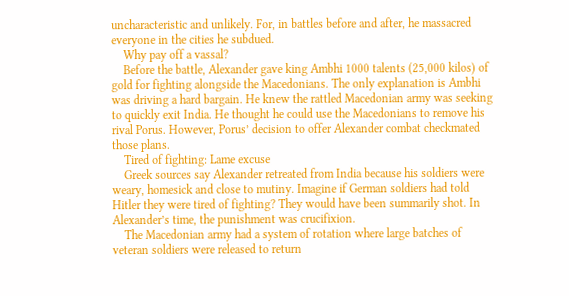uncharacteristic and unlikely. For, in battles before and after, he massacred everyone in the cities he subdued.
    Why pay off a vassal?
    Before the battle, Alexander gave king Ambhi 1000 talents (25,000 kilos) of gold for fighting alongside the Macedonians. The only explanation is Ambhi was driving a hard bargain. He knew the rattled Macedonian army was seeking to quickly exit India. He thought he could use the Macedonians to remove his rival Porus. However, Porus’ decision to offer Alexander combat checkmated those plans.
    Tired of fighting: Lame excuse
    Greek sources say Alexander retreated from India because his soldiers were weary, homesick and close to mutiny. Imagine if German soldiers had told Hitler they were tired of fighting? They would have been summarily shot. In Alexander’s time, the punishment was crucifixion.
    The Macedonian army had a system of rotation where large batches of veteran soldiers were released to return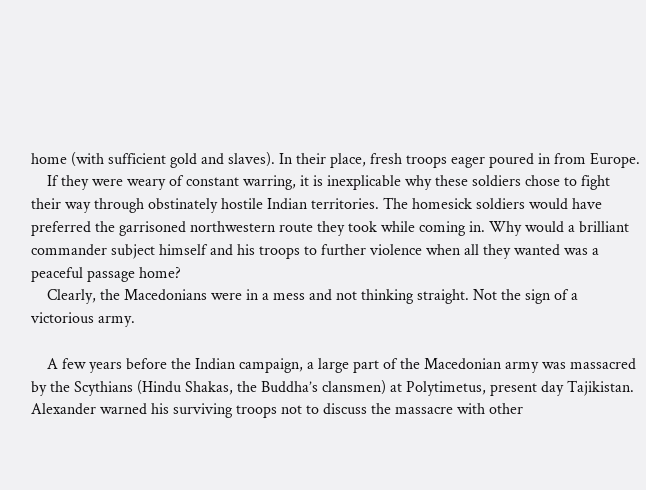home (with sufficient gold and slaves). In their place, fresh troops eager poured in from Europe.
    If they were weary of constant warring, it is inexplicable why these soldiers chose to fight their way through obstinately hostile Indian territories. The homesick soldiers would have preferred the garrisoned northwestern route they took while coming in. Why would a brilliant commander subject himself and his troops to further violence when all they wanted was a peaceful passage home?
    Clearly, the Macedonians were in a mess and not thinking straight. Not the sign of a victorious army.

    A few years before the Indian campaign, a large part of the Macedonian army was massacred by the Scythians (Hindu Shakas, the Buddha’s clansmen) at Polytimetus, present day Tajikistan. Alexander warned his surviving troops not to discuss the massacre with other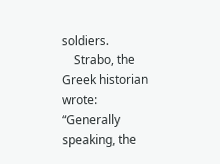soldiers.
    Strabo, the Greek historian wrote: “Generally speaking, the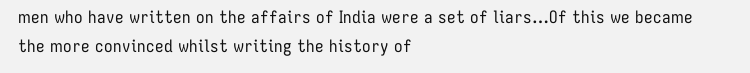men who have written on the affairs of India were a set of liars…Of this we became the more convinced whilst writing the history of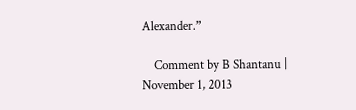Alexander.”

    Comment by B Shantanu | November 1, 2013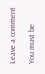Leave a comment

You must be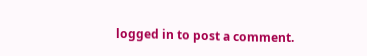logged in to post a comment.